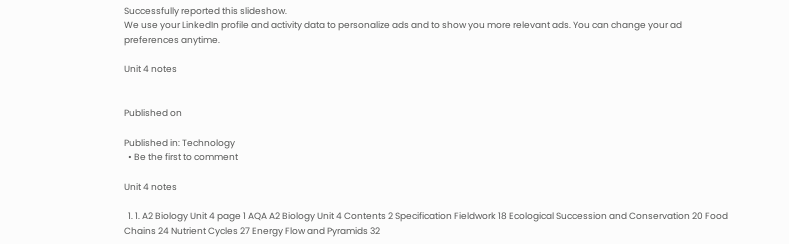Successfully reported this slideshow.
We use your LinkedIn profile and activity data to personalize ads and to show you more relevant ads. You can change your ad preferences anytime.

Unit 4 notes


Published on

Published in: Technology
  • Be the first to comment

Unit 4 notes

  1. 1. A2 Biology Unit 4 page 1 AQA A2 Biology Unit 4 Contents 2 Specification Fieldwork 18 Ecological Succession and Conservation 20 Food Chains 24 Nutrient Cycles 27 Energy Flow and Pyramids 32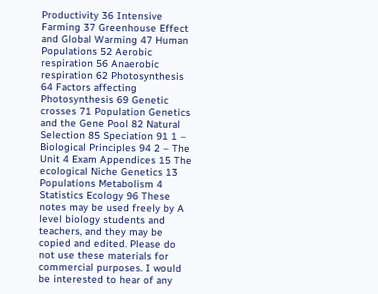Productivity 36 Intensive Farming 37 Greenhouse Effect and Global Warming 47 Human Populations 52 Aerobic respiration 56 Anaerobic respiration 62 Photosynthesis 64 Factors affecting Photosynthesis 69 Genetic crosses 71 Population Genetics and the Gene Pool 82 Natural Selection 85 Speciation 91 1 – Biological Principles 94 2 – The Unit 4 Exam Appendices 15 The ecological Niche Genetics 13 Populations Metabolism 4 Statistics Ecology 96 These notes may be used freely by A level biology students and teachers, and they may be copied and edited. Please do not use these materials for commercial purposes. I would be interested to hear of any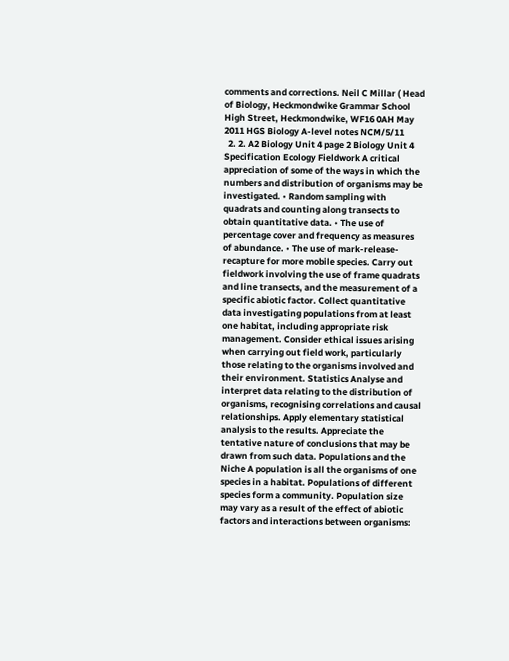comments and corrections. Neil C Millar ( Head of Biology, Heckmondwike Grammar School High Street, Heckmondwike, WF16 0AH May 2011 HGS Biology A-level notes NCM/5/11
  2. 2. A2 Biology Unit 4 page 2 Biology Unit 4 Specification Ecology Fieldwork A critical appreciation of some of the ways in which the numbers and distribution of organisms may be investigated. • Random sampling with quadrats and counting along transects to obtain quantitative data. • The use of percentage cover and frequency as measures of abundance. • The use of mark-release-recapture for more mobile species. Carry out fieldwork involving the use of frame quadrats and line transects, and the measurement of a specific abiotic factor. Collect quantitative data investigating populations from at least one habitat, including appropriate risk management. Consider ethical issues arising when carrying out field work, particularly those relating to the organisms involved and their environment. Statistics Analyse and interpret data relating to the distribution of organisms, recognising correlations and causal relationships. Apply elementary statistical analysis to the results. Appreciate the tentative nature of conclusions that may be drawn from such data. Populations and the Niche A population is all the organisms of one species in a habitat. Populations of different species form a community. Population size may vary as a result of the effect of abiotic factors and interactions between organisms: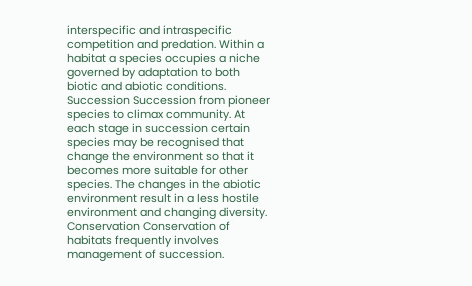interspecific and intraspecific competition and predation. Within a habitat a species occupies a niche governed by adaptation to both biotic and abiotic conditions. Succession Succession from pioneer species to climax community. At each stage in succession certain species may be recognised that change the environment so that it becomes more suitable for other species. The changes in the abiotic environment result in a less hostile environment and changing diversity. Conservation Conservation of habitats frequently involves management of succession.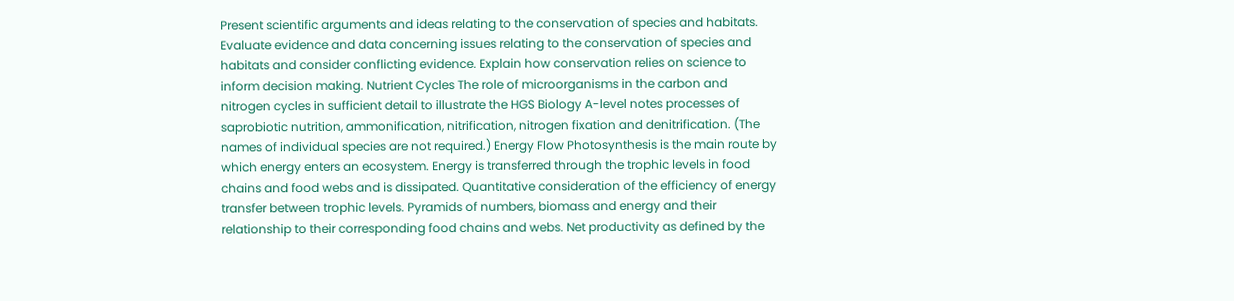Present scientific arguments and ideas relating to the conservation of species and habitats. Evaluate evidence and data concerning issues relating to the conservation of species and habitats and consider conflicting evidence. Explain how conservation relies on science to inform decision making. Nutrient Cycles The role of microorganisms in the carbon and nitrogen cycles in sufficient detail to illustrate the HGS Biology A-level notes processes of saprobiotic nutrition, ammonification, nitrification, nitrogen fixation and denitrification. (The names of individual species are not required.) Energy Flow Photosynthesis is the main route by which energy enters an ecosystem. Energy is transferred through the trophic levels in food chains and food webs and is dissipated. Quantitative consideration of the efficiency of energy transfer between trophic levels. Pyramids of numbers, biomass and energy and their relationship to their corresponding food chains and webs. Net productivity as defined by the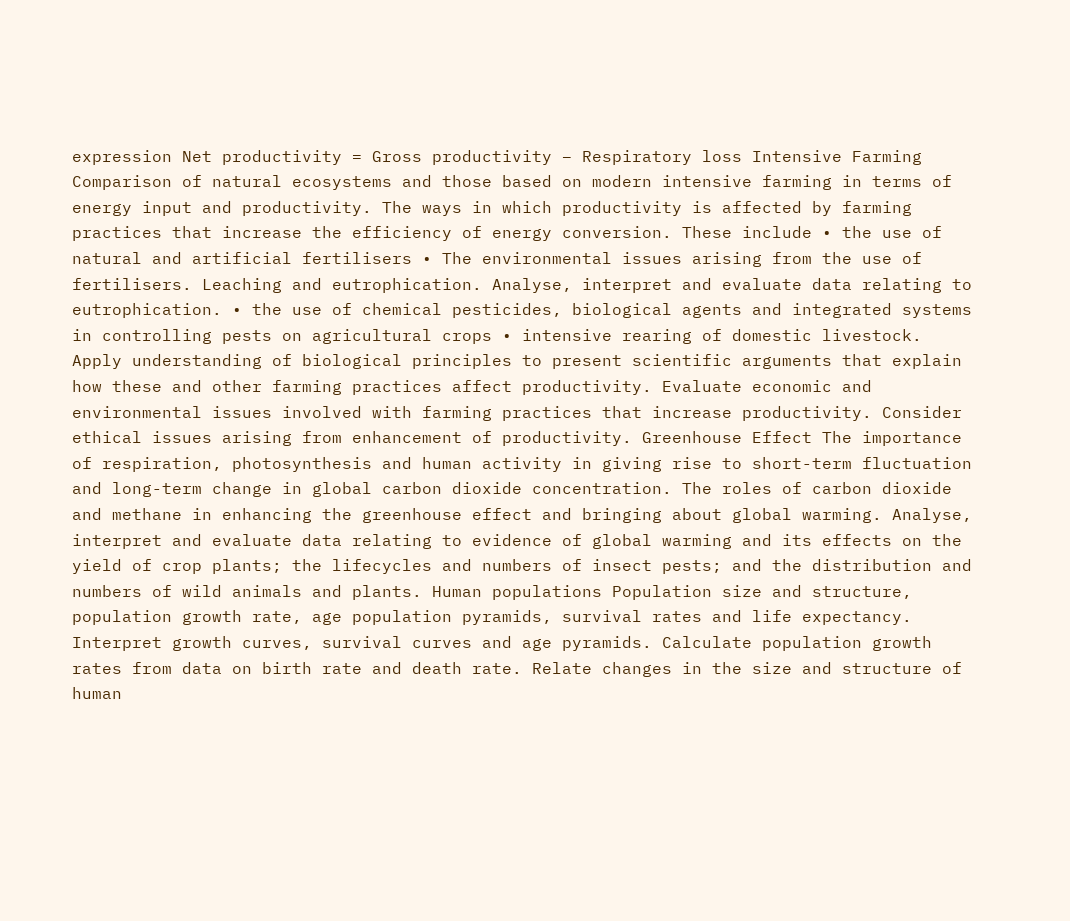expression Net productivity = Gross productivity – Respiratory loss Intensive Farming Comparison of natural ecosystems and those based on modern intensive farming in terms of energy input and productivity. The ways in which productivity is affected by farming practices that increase the efficiency of energy conversion. These include • the use of natural and artificial fertilisers • The environmental issues arising from the use of fertilisers. Leaching and eutrophication. Analyse, interpret and evaluate data relating to eutrophication. • the use of chemical pesticides, biological agents and integrated systems in controlling pests on agricultural crops • intensive rearing of domestic livestock. Apply understanding of biological principles to present scientific arguments that explain how these and other farming practices affect productivity. Evaluate economic and environmental issues involved with farming practices that increase productivity. Consider ethical issues arising from enhancement of productivity. Greenhouse Effect The importance of respiration, photosynthesis and human activity in giving rise to short-term fluctuation and long-term change in global carbon dioxide concentration. The roles of carbon dioxide and methane in enhancing the greenhouse effect and bringing about global warming. Analyse, interpret and evaluate data relating to evidence of global warming and its effects on the yield of crop plants; the lifecycles and numbers of insect pests; and the distribution and numbers of wild animals and plants. Human populations Population size and structure, population growth rate, age population pyramids, survival rates and life expectancy. Interpret growth curves, survival curves and age pyramids. Calculate population growth rates from data on birth rate and death rate. Relate changes in the size and structure of human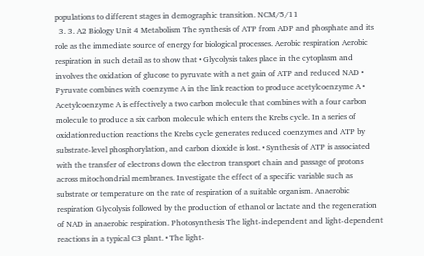populations to different stages in demographic transition. NCM/5/11
  3. 3. A2 Biology Unit 4 Metabolism The synthesis of ATP from ADP and phosphate and its role as the immediate source of energy for biological processes. Aerobic respiration Aerobic respiration in such detail as to show that • Glycolysis takes place in the cytoplasm and involves the oxidation of glucose to pyruvate with a net gain of ATP and reduced NAD • Pyruvate combines with coenzyme A in the link reaction to produce acetylcoenzyme A • Acetylcoenzyme A is effectively a two carbon molecule that combines with a four carbon molecule to produce a six carbon molecule which enters the Krebs cycle. In a series of oxidationreduction reactions the Krebs cycle generates reduced coenzymes and ATP by substrate-level phosphorylation, and carbon dioxide is lost. • Synthesis of ATP is associated with the transfer of electrons down the electron transport chain and passage of protons across mitochondrial membranes. Investigate the effect of a specific variable such as substrate or temperature on the rate of respiration of a suitable organism. Anaerobic respiration Glycolysis followed by the production of ethanol or lactate and the regeneration of NAD in anaerobic respiration. Photosynthesis The light-independent and light-dependent reactions in a typical C3 plant. • The light-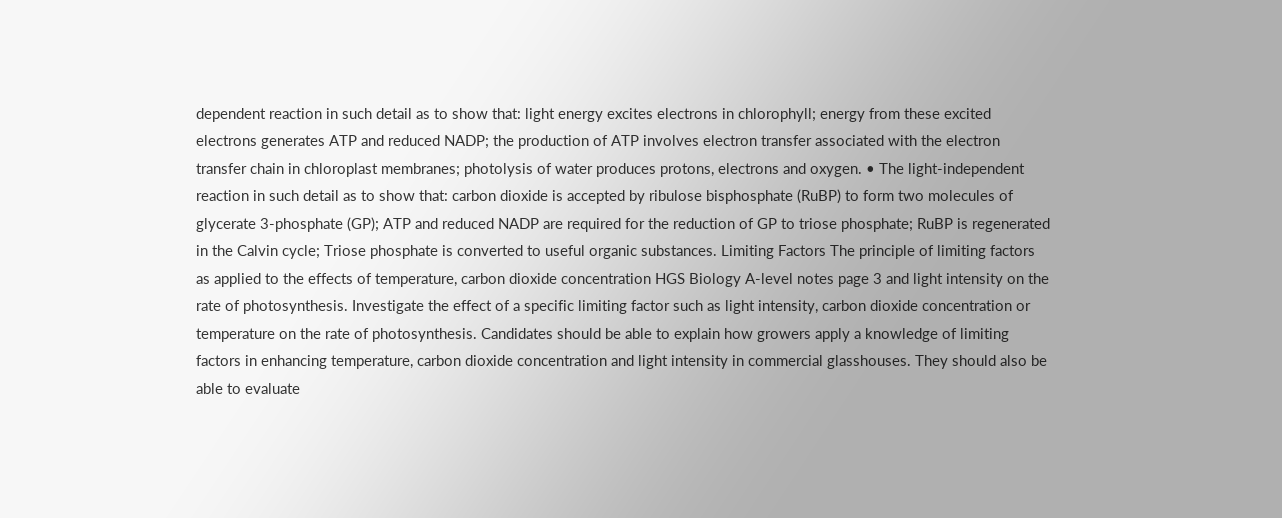dependent reaction in such detail as to show that: light energy excites electrons in chlorophyll; energy from these excited electrons generates ATP and reduced NADP; the production of ATP involves electron transfer associated with the electron transfer chain in chloroplast membranes; photolysis of water produces protons, electrons and oxygen. • The light-independent reaction in such detail as to show that: carbon dioxide is accepted by ribulose bisphosphate (RuBP) to form two molecules of glycerate 3-phosphate (GP); ATP and reduced NADP are required for the reduction of GP to triose phosphate; RuBP is regenerated in the Calvin cycle; Triose phosphate is converted to useful organic substances. Limiting Factors The principle of limiting factors as applied to the effects of temperature, carbon dioxide concentration HGS Biology A-level notes page 3 and light intensity on the rate of photosynthesis. Investigate the effect of a specific limiting factor such as light intensity, carbon dioxide concentration or temperature on the rate of photosynthesis. Candidates should be able to explain how growers apply a knowledge of limiting factors in enhancing temperature, carbon dioxide concentration and light intensity in commercial glasshouses. They should also be able to evaluate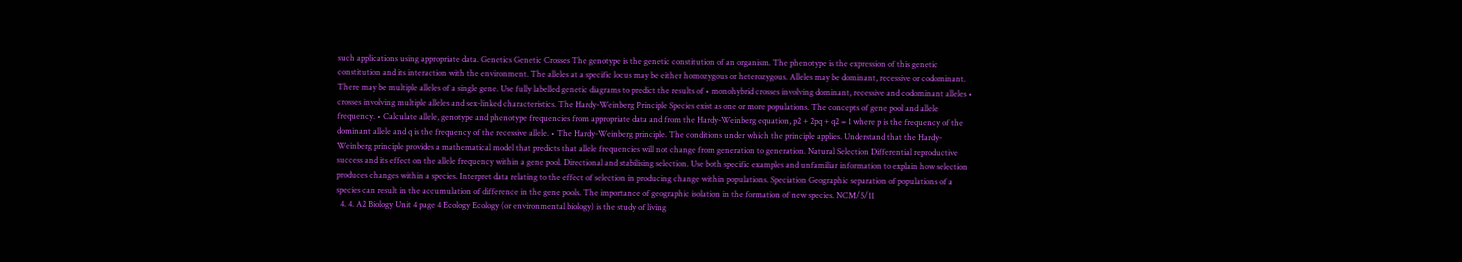such applications using appropriate data. Genetics Genetic Crosses The genotype is the genetic constitution of an organism. The phenotype is the expression of this genetic constitution and its interaction with the environment. The alleles at a specific locus may be either homozygous or heterozygous. Alleles may be dominant, recessive or codominant. There may be multiple alleles of a single gene. Use fully labelled genetic diagrams to predict the results of • monohybrid crosses involving dominant, recessive and codominant alleles • crosses involving multiple alleles and sex-linked characteristics. The Hardy-Weinberg Principle Species exist as one or more populations. The concepts of gene pool and allele frequency. • Calculate allele, genotype and phenotype frequencies from appropriate data and from the Hardy-Weinberg equation, p2 + 2pq + q2 = 1 where p is the frequency of the dominant allele and q is the frequency of the recessive allele. • The Hardy-Weinberg principle. The conditions under which the principle applies. Understand that the Hardy-Weinberg principle provides a mathematical model that predicts that allele frequencies will not change from generation to generation. Natural Selection Differential reproductive success and its effect on the allele frequency within a gene pool. Directional and stabilising selection. Use both specific examples and unfamiliar information to explain how selection produces changes within a species. Interpret data relating to the effect of selection in producing change within populations. Speciation Geographic separation of populations of a species can result in the accumulation of difference in the gene pools. The importance of geographic isolation in the formation of new species. NCM/5/11
  4. 4. A2 Biology Unit 4 page 4 Ecology Ecology (or environmental biology) is the study of living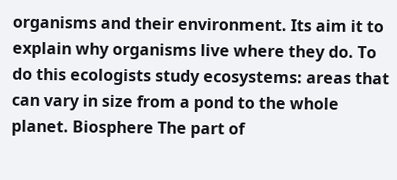organisms and their environment. Its aim it to explain why organisms live where they do. To do this ecologists study ecosystems: areas that can vary in size from a pond to the whole planet. Biosphere The part of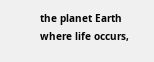the planet Earth where life occurs,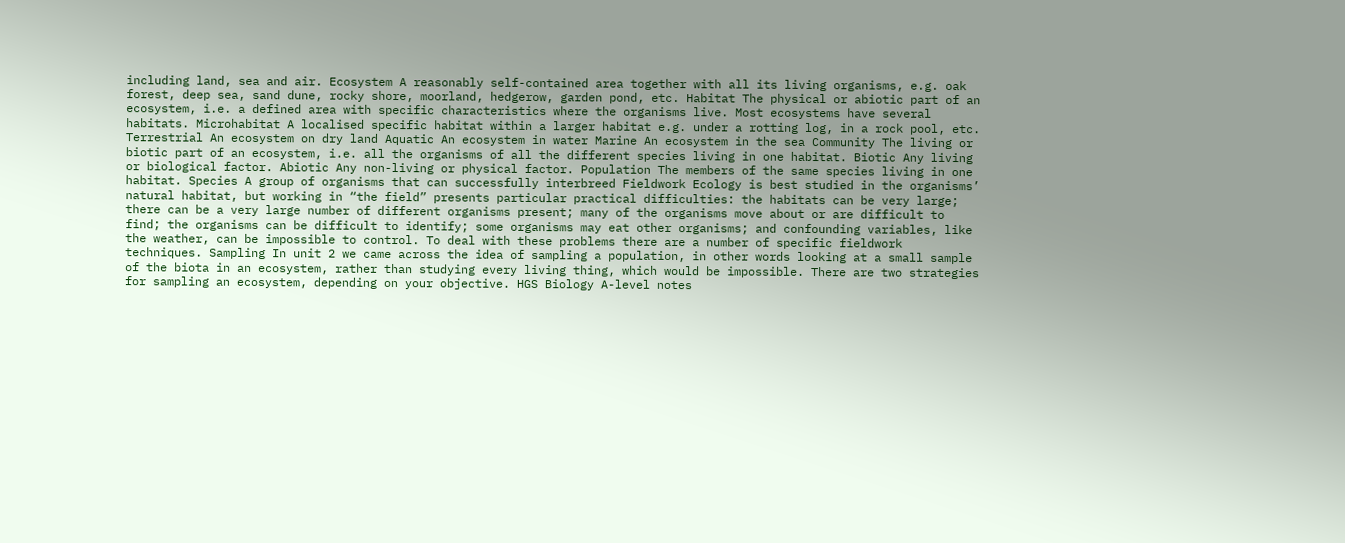including land, sea and air. Ecosystem A reasonably self-contained area together with all its living organisms, e.g. oak forest, deep sea, sand dune, rocky shore, moorland, hedgerow, garden pond, etc. Habitat The physical or abiotic part of an ecosystem, i.e. a defined area with specific characteristics where the organisms live. Most ecosystems have several habitats. Microhabitat A localised specific habitat within a larger habitat e.g. under a rotting log, in a rock pool, etc. Terrestrial An ecosystem on dry land Aquatic An ecosystem in water Marine An ecosystem in the sea Community The living or biotic part of an ecosystem, i.e. all the organisms of all the different species living in one habitat. Biotic Any living or biological factor. Abiotic Any non-living or physical factor. Population The members of the same species living in one habitat. Species A group of organisms that can successfully interbreed Fieldwork Ecology is best studied in the organisms’ natural habitat, but working in “the field” presents particular practical difficulties: the habitats can be very large; there can be a very large number of different organisms present; many of the organisms move about or are difficult to find; the organisms can be difficult to identify; some organisms may eat other organisms; and confounding variables, like the weather, can be impossible to control. To deal with these problems there are a number of specific fieldwork techniques. Sampling In unit 2 we came across the idea of sampling a population, in other words looking at a small sample of the biota in an ecosystem, rather than studying every living thing, which would be impossible. There are two strategies for sampling an ecosystem, depending on your objective. HGS Biology A-level notes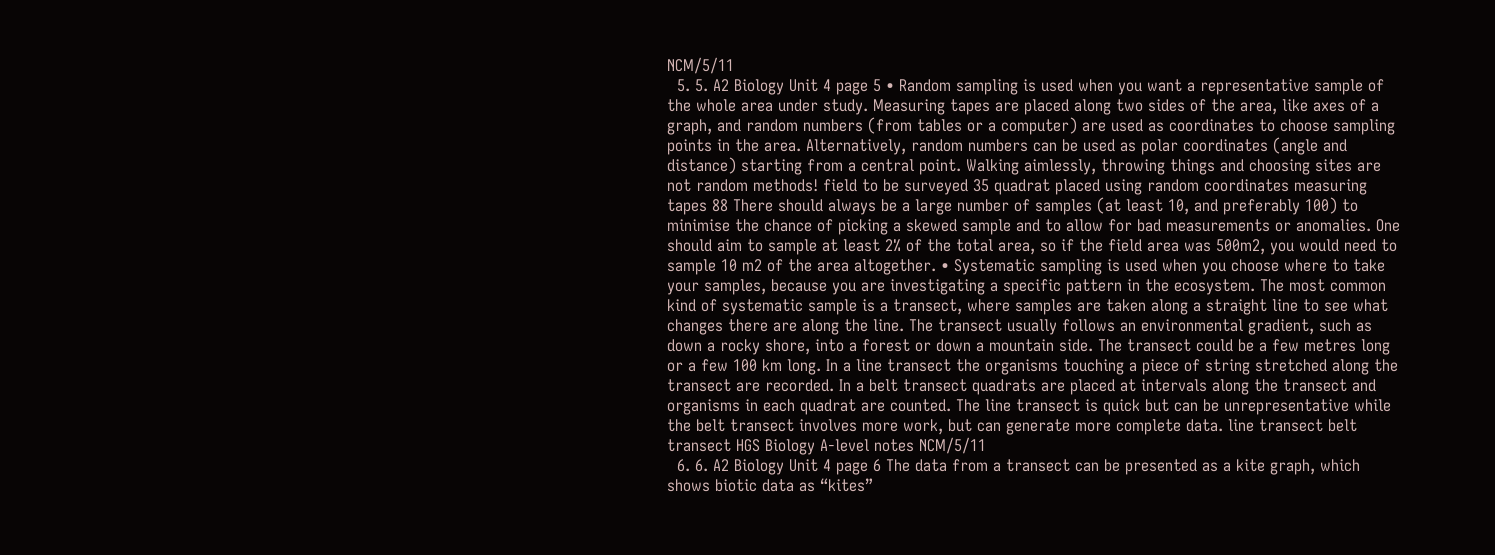NCM/5/11
  5. 5. A2 Biology Unit 4 page 5 • Random sampling is used when you want a representative sample of the whole area under study. Measuring tapes are placed along two sides of the area, like axes of a graph, and random numbers (from tables or a computer) are used as coordinates to choose sampling points in the area. Alternatively, random numbers can be used as polar coordinates (angle and distance) starting from a central point. Walking aimlessly, throwing things and choosing sites are not random methods! field to be surveyed 35 quadrat placed using random coordinates measuring tapes 88 There should always be a large number of samples (at least 10, and preferably 100) to minimise the chance of picking a skewed sample and to allow for bad measurements or anomalies. One should aim to sample at least 2% of the total area, so if the field area was 500m2, you would need to sample 10 m2 of the area altogether. • Systematic sampling is used when you choose where to take your samples, because you are investigating a specific pattern in the ecosystem. The most common kind of systematic sample is a transect, where samples are taken along a straight line to see what changes there are along the line. The transect usually follows an environmental gradient, such as down a rocky shore, into a forest or down a mountain side. The transect could be a few metres long or a few 100 km long. In a line transect the organisms touching a piece of string stretched along the transect are recorded. In a belt transect quadrats are placed at intervals along the transect and organisms in each quadrat are counted. The line transect is quick but can be unrepresentative while the belt transect involves more work, but can generate more complete data. line transect belt transect HGS Biology A-level notes NCM/5/11
  6. 6. A2 Biology Unit 4 page 6 The data from a transect can be presented as a kite graph, which shows biotic data as “kites”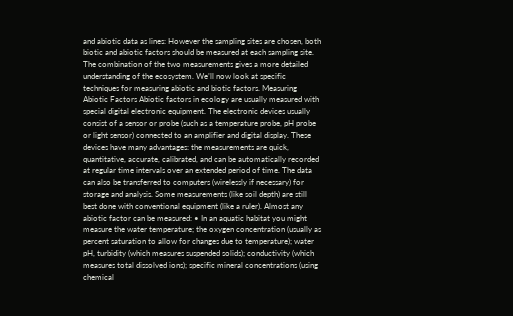and abiotic data as lines: However the sampling sites are chosen, both biotic and abiotic factors should be measured at each sampling site. The combination of the two measurements gives a more detailed understanding of the ecosystem. We’ll now look at specific techniques for measuring abiotic and biotic factors. Measuring Abiotic Factors Abiotic factors in ecology are usually measured with special digital electronic equipment. The electronic devices usually consist of a sensor or probe (such as a temperature probe, pH probe or light sensor) connected to an amplifier and digital display. These devices have many advantages: the measurements are quick, quantitative, accurate, calibrated, and can be automatically recorded at regular time intervals over an extended period of time. The data can also be transferred to computers (wirelessly if necessary) for storage and analysis. Some measurements (like soil depth) are still best done with conventional equipment (like a ruler). Almost any abiotic factor can be measured: • In an aquatic habitat you might measure the water temperature; the oxygen concentration (usually as percent saturation to allow for changes due to temperature); water pH, turbidity (which measures suspended solids); conductivity (which measures total dissolved ions); specific mineral concentrations (using chemical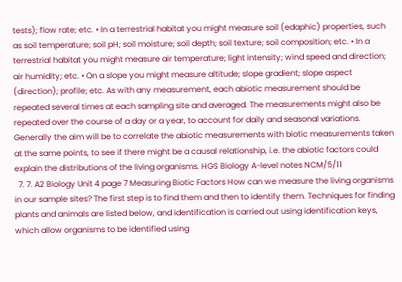tests); flow rate; etc. • In a terrestrial habitat you might measure soil (edaphic) properties, such as soil temperature; soil pH; soil moisture; soil depth; soil texture; soil composition; etc. • In a terrestrial habitat you might measure air temperature; light intensity; wind speed and direction; air humidity; etc. • On a slope you might measure altitude; slope gradient; slope aspect (direction); profile; etc. As with any measurement, each abiotic measurement should be repeated several times at each sampling site and averaged. The measurements might also be repeated over the course of a day or a year, to account for daily and seasonal variations. Generally the aim will be to correlate the abiotic measurements with biotic measurements taken at the same points, to see if there might be a causal relationship, i.e. the abiotic factors could explain the distributions of the living organisms. HGS Biology A-level notes NCM/5/11
  7. 7. A2 Biology Unit 4 page 7 Measuring Biotic Factors How can we measure the living organisms in our sample sites? The first step is to find them and then to identify them. Techniques for finding plants and animals are listed below, and identification is carried out using identification keys, which allow organisms to be identified using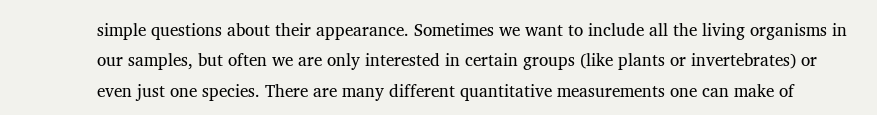simple questions about their appearance. Sometimes we want to include all the living organisms in our samples, but often we are only interested in certain groups (like plants or invertebrates) or even just one species. There are many different quantitative measurements one can make of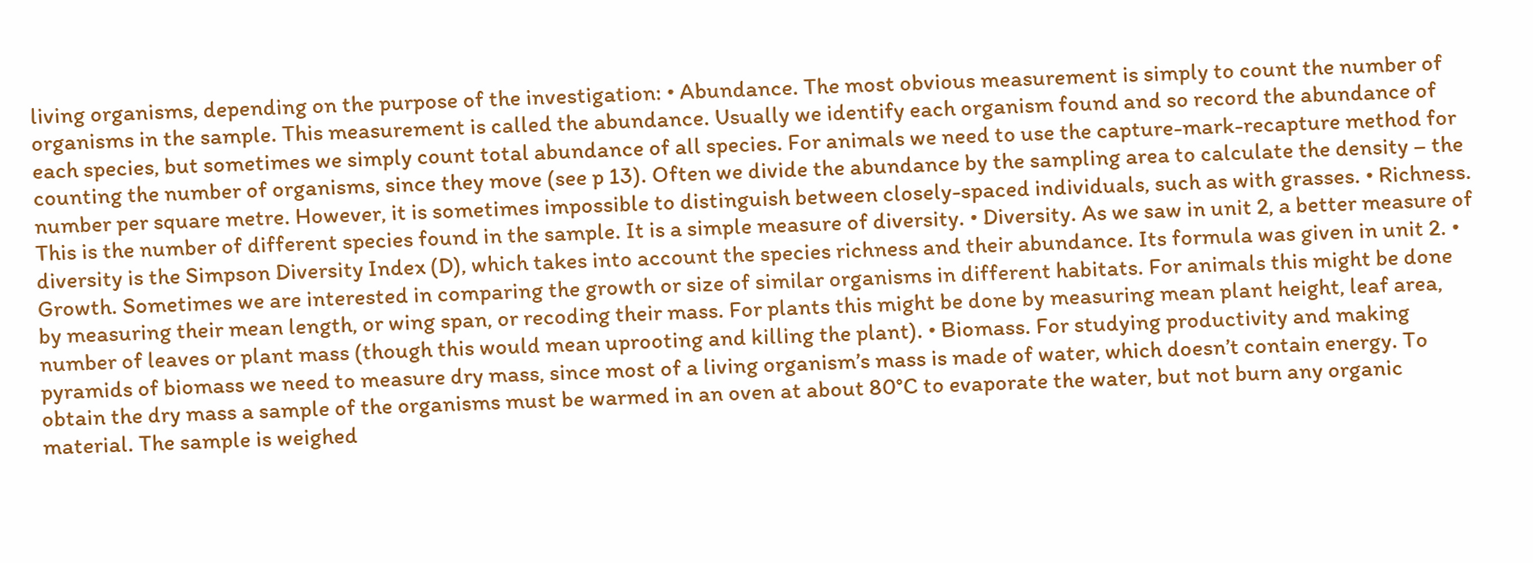living organisms, depending on the purpose of the investigation: • Abundance. The most obvious measurement is simply to count the number of organisms in the sample. This measurement is called the abundance. Usually we identify each organism found and so record the abundance of each species, but sometimes we simply count total abundance of all species. For animals we need to use the capture-mark-recapture method for counting the number of organisms, since they move (see p 13). Often we divide the abundance by the sampling area to calculate the density – the number per square metre. However, it is sometimes impossible to distinguish between closely-spaced individuals, such as with grasses. • Richness. This is the number of different species found in the sample. It is a simple measure of diversity. • Diversity. As we saw in unit 2, a better measure of diversity is the Simpson Diversity Index (D), which takes into account the species richness and their abundance. Its formula was given in unit 2. • Growth. Sometimes we are interested in comparing the growth or size of similar organisms in different habitats. For animals this might be done by measuring their mean length, or wing span, or recoding their mass. For plants this might be done by measuring mean plant height, leaf area, number of leaves or plant mass (though this would mean uprooting and killing the plant). • Biomass. For studying productivity and making pyramids of biomass we need to measure dry mass, since most of a living organism’s mass is made of water, which doesn’t contain energy. To obtain the dry mass a sample of the organisms must be warmed in an oven at about 80°C to evaporate the water, but not burn any organic material. The sample is weighed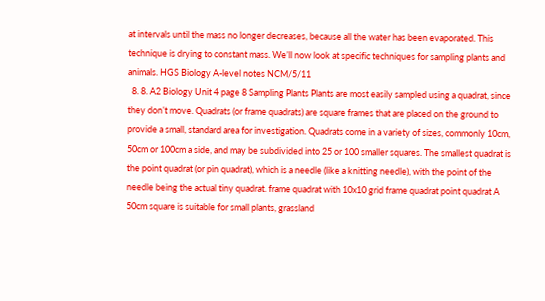at intervals until the mass no longer decreases, because all the water has been evaporated. This technique is drying to constant mass. We’ll now look at specific techniques for sampling plants and animals. HGS Biology A-level notes NCM/5/11
  8. 8. A2 Biology Unit 4 page 8 Sampling Plants Plants are most easily sampled using a quadrat, since they don’t move. Quadrats (or frame quadrats) are square frames that are placed on the ground to provide a small, standard area for investigation. Quadrats come in a variety of sizes, commonly 10cm, 50cm or 100cm a side, and may be subdivided into 25 or 100 smaller squares. The smallest quadrat is the point quadrat (or pin quadrat), which is a needle (like a knitting needle), with the point of the needle being the actual tiny quadrat. frame quadrat with 10x10 grid frame quadrat point quadrat A 50cm square is suitable for small plants, grassland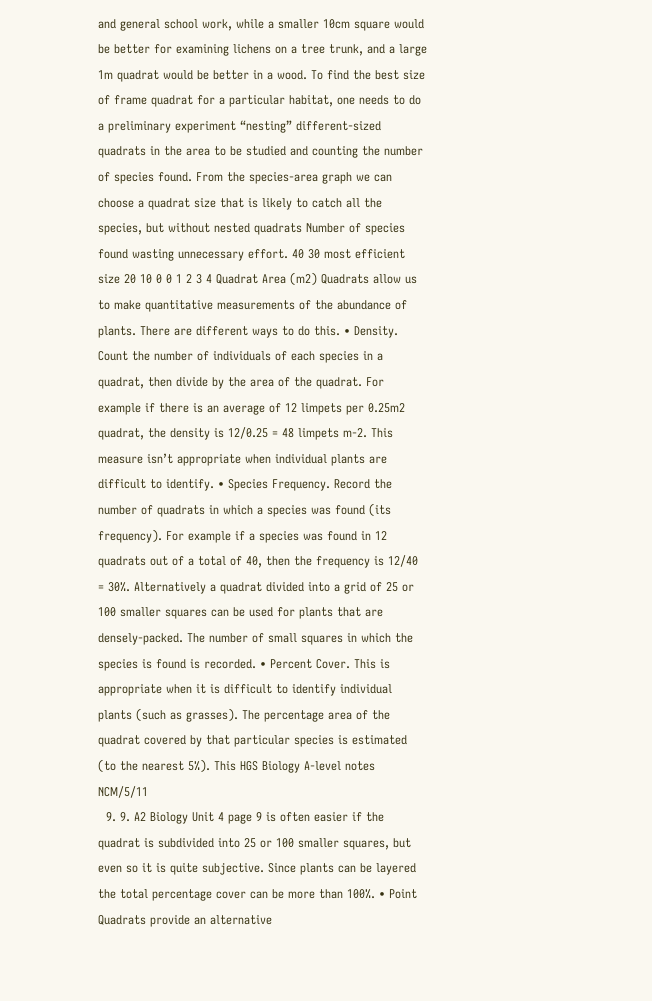and general school work, while a smaller 10cm square would be better for examining lichens on a tree trunk, and a large 1m quadrat would be better in a wood. To find the best size of frame quadrat for a particular habitat, one needs to do a preliminary experiment “nesting” different-sized quadrats in the area to be studied and counting the number of species found. From the species-area graph we can choose a quadrat size that is likely to catch all the species, but without nested quadrats Number of species found wasting unnecessary effort. 40 30 most efficient size 20 10 0 0 1 2 3 4 Quadrat Area (m2) Quadrats allow us to make quantitative measurements of the abundance of plants. There are different ways to do this. • Density. Count the number of individuals of each species in a quadrat, then divide by the area of the quadrat. For example if there is an average of 12 limpets per 0.25m2 quadrat, the density is 12/0.25 = 48 limpets m-2. This measure isn’t appropriate when individual plants are difficult to identify. • Species Frequency. Record the number of quadrats in which a species was found (its frequency). For example if a species was found in 12 quadrats out of a total of 40, then the frequency is 12/40 = 30%. Alternatively a quadrat divided into a grid of 25 or 100 smaller squares can be used for plants that are densely-packed. The number of small squares in which the species is found is recorded. • Percent Cover. This is appropriate when it is difficult to identify individual plants (such as grasses). The percentage area of the quadrat covered by that particular species is estimated (to the nearest 5%). This HGS Biology A-level notes NCM/5/11
  9. 9. A2 Biology Unit 4 page 9 is often easier if the quadrat is subdivided into 25 or 100 smaller squares, but even so it is quite subjective. Since plants can be layered the total percentage cover can be more than 100%. • Point Quadrats provide an alternative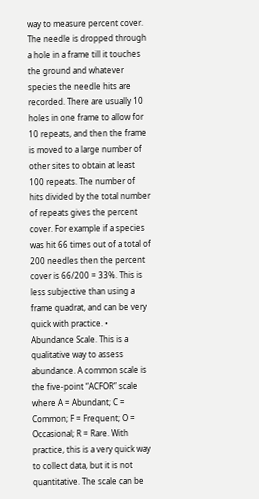way to measure percent cover. The needle is dropped through a hole in a frame till it touches the ground and whatever species the needle hits are recorded. There are usually 10 holes in one frame to allow for 10 repeats, and then the frame is moved to a large number of other sites to obtain at least 100 repeats. The number of hits divided by the total number of repeats gives the percent cover. For example if a species was hit 66 times out of a total of 200 needles then the percent cover is 66/200 = 33%. This is less subjective than using a frame quadrat, and can be very quick with practice. • Abundance Scale. This is a qualitative way to assess abundance. A common scale is the five-point “ACFOR” scale where A = Abundant; C = Common; F = Frequent; O = Occasional; R = Rare. With practice, this is a very quick way to collect data, but it is not quantitative. The scale can be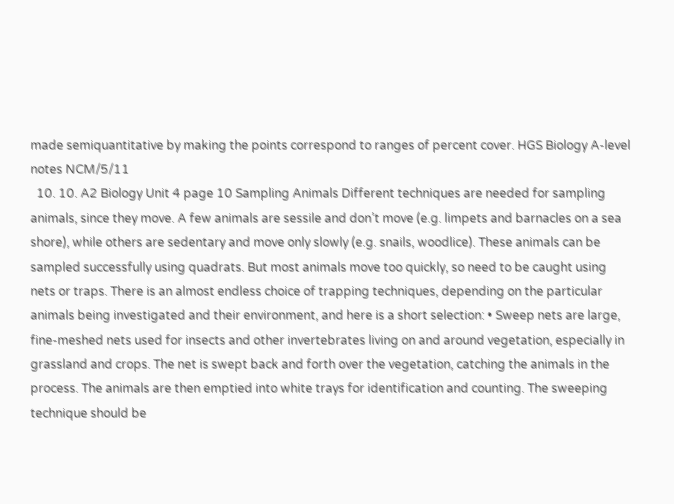made semiquantitative by making the points correspond to ranges of percent cover. HGS Biology A-level notes NCM/5/11
  10. 10. A2 Biology Unit 4 page 10 Sampling Animals Different techniques are needed for sampling animals, since they move. A few animals are sessile and don’t move (e.g. limpets and barnacles on a sea shore), while others are sedentary and move only slowly (e.g. snails, woodlice). These animals can be sampled successfully using quadrats. But most animals move too quickly, so need to be caught using nets or traps. There is an almost endless choice of trapping techniques, depending on the particular animals being investigated and their environment, and here is a short selection: • Sweep nets are large, fine-meshed nets used for insects and other invertebrates living on and around vegetation, especially in grassland and crops. The net is swept back and forth over the vegetation, catching the animals in the process. The animals are then emptied into white trays for identification and counting. The sweeping technique should be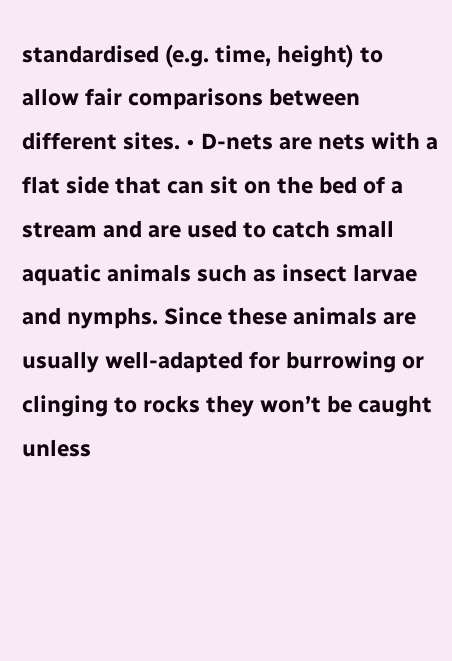standardised (e.g. time, height) to allow fair comparisons between different sites. • D-nets are nets with a flat side that can sit on the bed of a stream and are used to catch small aquatic animals such as insect larvae and nymphs. Since these animals are usually well-adapted for burrowing or clinging to rocks they won’t be caught unless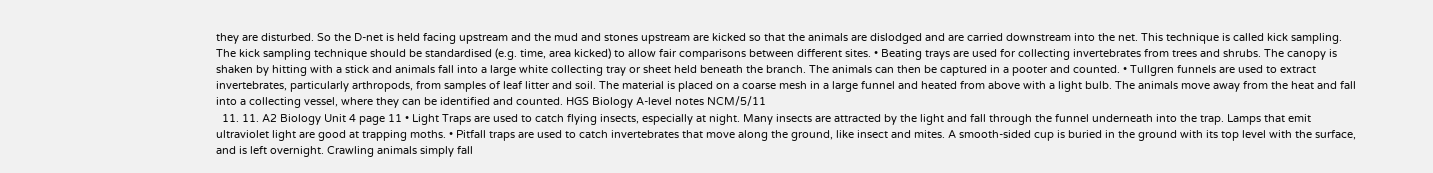they are disturbed. So the D-net is held facing upstream and the mud and stones upstream are kicked so that the animals are dislodged and are carried downstream into the net. This technique is called kick sampling. The kick sampling technique should be standardised (e.g. time, area kicked) to allow fair comparisons between different sites. • Beating trays are used for collecting invertebrates from trees and shrubs. The canopy is shaken by hitting with a stick and animals fall into a large white collecting tray or sheet held beneath the branch. The animals can then be captured in a pooter and counted. • Tullgren funnels are used to extract invertebrates, particularly arthropods, from samples of leaf litter and soil. The material is placed on a coarse mesh in a large funnel and heated from above with a light bulb. The animals move away from the heat and fall into a collecting vessel, where they can be identified and counted. HGS Biology A-level notes NCM/5/11
  11. 11. A2 Biology Unit 4 page 11 • Light Traps are used to catch flying insects, especially at night. Many insects are attracted by the light and fall through the funnel underneath into the trap. Lamps that emit ultraviolet light are good at trapping moths. • Pitfall traps are used to catch invertebrates that move along the ground, like insect and mites. A smooth-sided cup is buried in the ground with its top level with the surface, and is left overnight. Crawling animals simply fall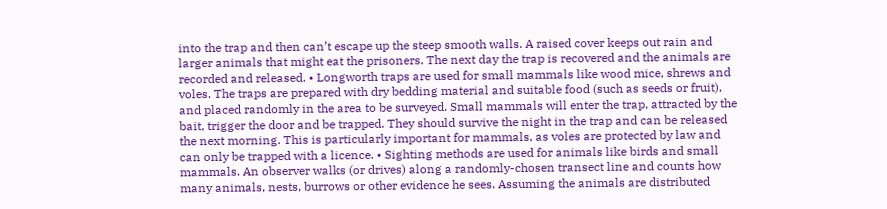into the trap and then can’t escape up the steep smooth walls. A raised cover keeps out rain and larger animals that might eat the prisoners. The next day the trap is recovered and the animals are recorded and released. • Longworth traps are used for small mammals like wood mice, shrews and voles. The traps are prepared with dry bedding material and suitable food (such as seeds or fruit), and placed randomly in the area to be surveyed. Small mammals will enter the trap, attracted by the bait, trigger the door and be trapped. They should survive the night in the trap and can be released the next morning. This is particularly important for mammals, as voles are protected by law and can only be trapped with a licence. • Sighting methods are used for animals like birds and small mammals. An observer walks (or drives) along a randomly-chosen transect line and counts how many animals, nests, burrows or other evidence he sees. Assuming the animals are distributed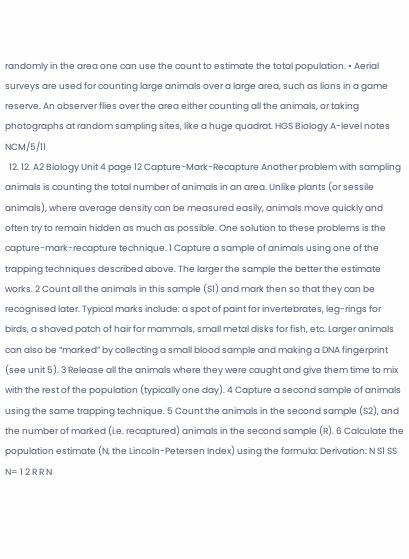randomly in the area one can use the count to estimate the total population. • Aerial surveys are used for counting large animals over a large area, such as lions in a game reserve. An observer flies over the area either counting all the animals, or taking photographs at random sampling sites, like a huge quadrat. HGS Biology A-level notes NCM/5/11
  12. 12. A2 Biology Unit 4 page 12 Capture-Mark-Recapture Another problem with sampling animals is counting the total number of animals in an area. Unlike plants (or sessile animals), where average density can be measured easily, animals move quickly and often try to remain hidden as much as possible. One solution to these problems is the capture-mark-recapture technique. 1 Capture a sample of animals using one of the trapping techniques described above. The larger the sample the better the estimate works. 2 Count all the animals in this sample (S1) and mark then so that they can be recognised later. Typical marks include: a spot of paint for invertebrates, leg-rings for birds, a shaved patch of hair for mammals, small metal disks for fish, etc. Larger animals can also be “marked” by collecting a small blood sample and making a DNA fingerprint (see unit 5). 3 Release all the animals where they were caught and give them time to mix with the rest of the population (typically one day). 4 Capture a second sample of animals using the same trapping technique. 5 Count the animals in the second sample (S2), and the number of marked (i.e. recaptured) animals in the second sample (R). 6 Calculate the population estimate (N, the Lincoln-Petersen Index) using the formula: Derivation: N S1 SS N= 1 2 R R N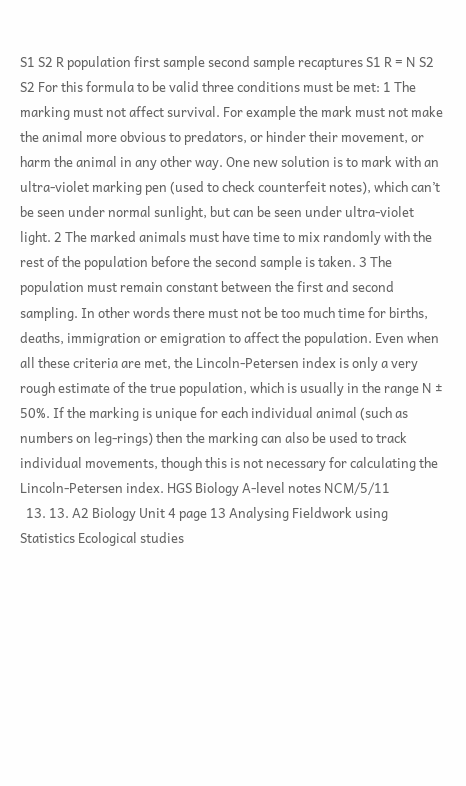S1 S2 R population first sample second sample recaptures S1 R = N S2 S2 For this formula to be valid three conditions must be met: 1 The marking must not affect survival. For example the mark must not make the animal more obvious to predators, or hinder their movement, or harm the animal in any other way. One new solution is to mark with an ultra-violet marking pen (used to check counterfeit notes), which can’t be seen under normal sunlight, but can be seen under ultra-violet light. 2 The marked animals must have time to mix randomly with the rest of the population before the second sample is taken. 3 The population must remain constant between the first and second sampling. In other words there must not be too much time for births, deaths, immigration or emigration to affect the population. Even when all these criteria are met, the Lincoln-Petersen index is only a very rough estimate of the true population, which is usually in the range N ± 50%. If the marking is unique for each individual animal (such as numbers on leg-rings) then the marking can also be used to track individual movements, though this is not necessary for calculating the Lincoln-Petersen index. HGS Biology A-level notes NCM/5/11
  13. 13. A2 Biology Unit 4 page 13 Analysing Fieldwork using Statistics Ecological studies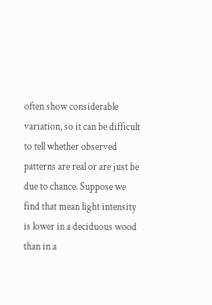often show considerable variation, so it can be difficult to tell whether observed patterns are real or are just be due to chance. Suppose we find that mean light intensity is lower in a deciduous wood than in a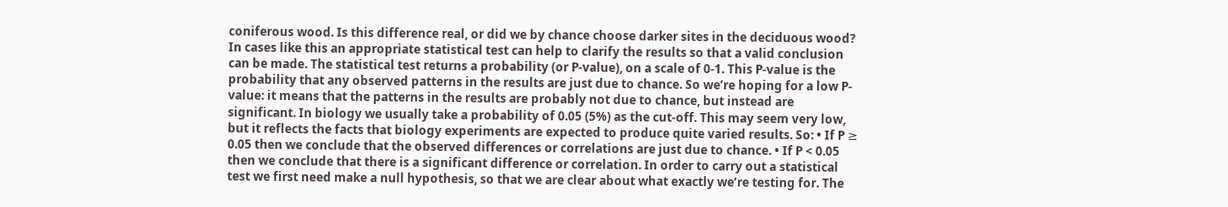coniferous wood. Is this difference real, or did we by chance choose darker sites in the deciduous wood? In cases like this an appropriate statistical test can help to clarify the results so that a valid conclusion can be made. The statistical test returns a probability (or P-value), on a scale of 0-1. This P-value is the probability that any observed patterns in the results are just due to chance. So we’re hoping for a low P-value: it means that the patterns in the results are probably not due to chance, but instead are significant. In biology we usually take a probability of 0.05 (5%) as the cut-off. This may seem very low, but it reflects the facts that biology experiments are expected to produce quite varied results. So: • If P ≥ 0.05 then we conclude that the observed differences or correlations are just due to chance. • If P < 0.05 then we conclude that there is a significant difference or correlation. In order to carry out a statistical test we first need make a null hypothesis, so that we are clear about what exactly we’re testing for. The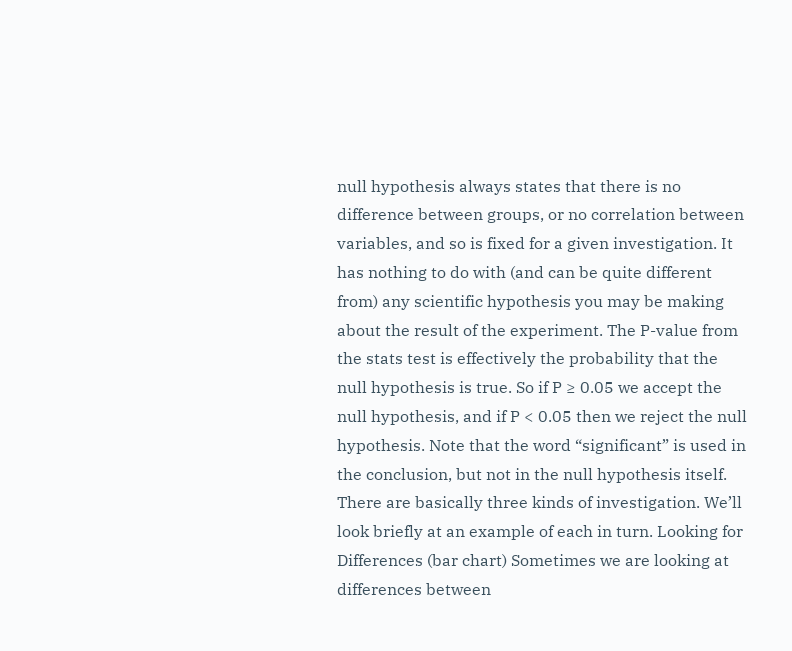null hypothesis always states that there is no difference between groups, or no correlation between variables, and so is fixed for a given investigation. It has nothing to do with (and can be quite different from) any scientific hypothesis you may be making about the result of the experiment. The P-value from the stats test is effectively the probability that the null hypothesis is true. So if P ≥ 0.05 we accept the null hypothesis, and if P < 0.05 then we reject the null hypothesis. Note that the word “significant” is used in the conclusion, but not in the null hypothesis itself. There are basically three kinds of investigation. We’ll look briefly at an example of each in turn. Looking for Differences (bar chart) Sometimes we are looking at differences between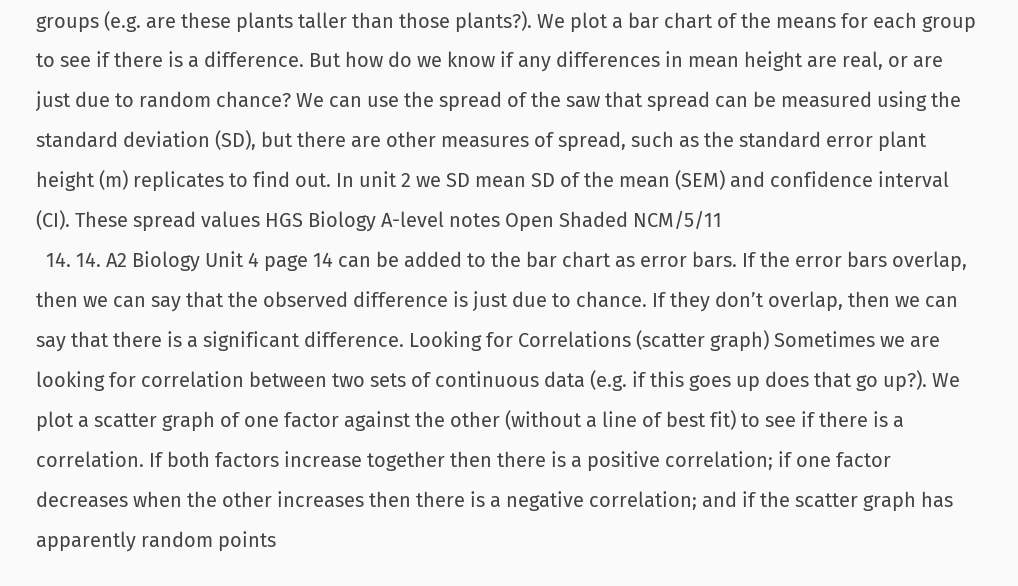groups (e.g. are these plants taller than those plants?). We plot a bar chart of the means for each group to see if there is a difference. But how do we know if any differences in mean height are real, or are just due to random chance? We can use the spread of the saw that spread can be measured using the standard deviation (SD), but there are other measures of spread, such as the standard error plant height (m) replicates to find out. In unit 2 we SD mean SD of the mean (SEM) and confidence interval (CI). These spread values HGS Biology A-level notes Open Shaded NCM/5/11
  14. 14. A2 Biology Unit 4 page 14 can be added to the bar chart as error bars. If the error bars overlap, then we can say that the observed difference is just due to chance. If they don’t overlap, then we can say that there is a significant difference. Looking for Correlations (scatter graph) Sometimes we are looking for correlation between two sets of continuous data (e.g. if this goes up does that go up?). We plot a scatter graph of one factor against the other (without a line of best fit) to see if there is a correlation. If both factors increase together then there is a positive correlation; if one factor decreases when the other increases then there is a negative correlation; and if the scatter graph has apparently random points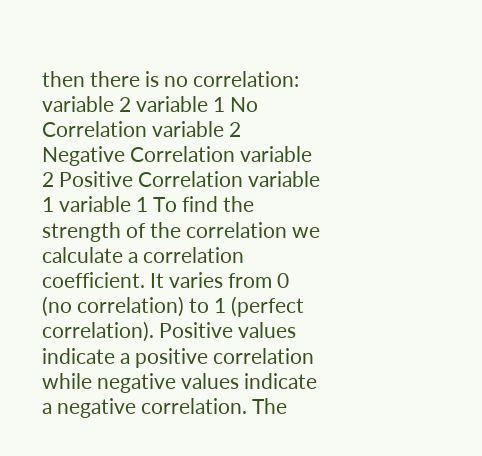then there is no correlation: variable 2 variable 1 No Correlation variable 2 Negative Correlation variable 2 Positive Correlation variable 1 variable 1 To find the strength of the correlation we calculate a correlation coefficient. It varies from 0 (no correlation) to 1 (perfect correlation). Positive values indicate a positive correlation while negative values indicate a negative correlation. The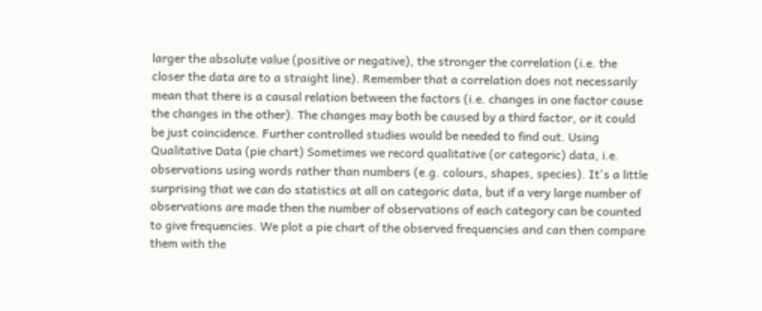larger the absolute value (positive or negative), the stronger the correlation (i.e. the closer the data are to a straight line). Remember that a correlation does not necessarily mean that there is a causal relation between the factors (i.e. changes in one factor cause the changes in the other). The changes may both be caused by a third factor, or it could be just coincidence. Further controlled studies would be needed to find out. Using Qualitative Data (pie chart) Sometimes we record qualitative (or categoric) data, i.e. observations using words rather than numbers (e.g. colours, shapes, species). It's a little surprising that we can do statistics at all on categoric data, but if a very large number of observations are made then the number of observations of each category can be counted to give frequencies. We plot a pie chart of the observed frequencies and can then compare them with the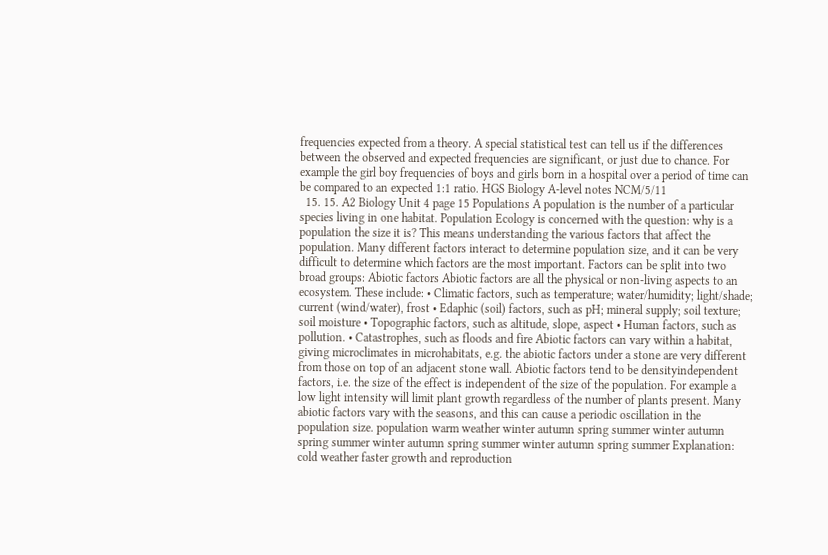frequencies expected from a theory. A special statistical test can tell us if the differences between the observed and expected frequencies are significant, or just due to chance. For example the girl boy frequencies of boys and girls born in a hospital over a period of time can be compared to an expected 1:1 ratio. HGS Biology A-level notes NCM/5/11
  15. 15. A2 Biology Unit 4 page 15 Populations A population is the number of a particular species living in one habitat. Population Ecology is concerned with the question: why is a population the size it is? This means understanding the various factors that affect the population. Many different factors interact to determine population size, and it can be very difficult to determine which factors are the most important. Factors can be split into two broad groups: Abiotic factors Abiotic factors are all the physical or non-living aspects to an ecosystem. These include: • Climatic factors, such as temperature; water/humidity; light/shade; current (wind/water), frost • Edaphic (soil) factors, such as pH; mineral supply; soil texture; soil moisture • Topographic factors, such as altitude, slope, aspect • Human factors, such as pollution. • Catastrophes, such as floods and fire Abiotic factors can vary within a habitat, giving microclimates in microhabitats, e.g. the abiotic factors under a stone are very different from those on top of an adjacent stone wall. Abiotic factors tend to be densityindependent factors, i.e. the size of the effect is independent of the size of the population. For example a low light intensity will limit plant growth regardless of the number of plants present. Many abiotic factors vary with the seasons, and this can cause a periodic oscillation in the population size. population warm weather winter autumn spring summer winter autumn spring summer winter autumn spring summer winter autumn spring summer Explanation: cold weather faster growth and reproduction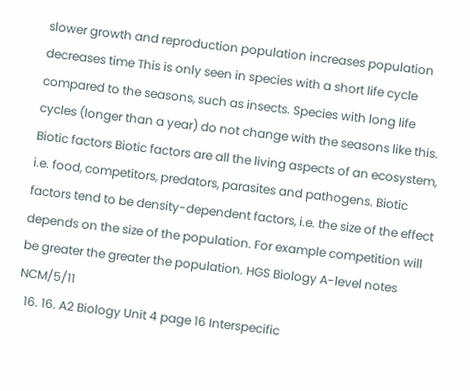slower growth and reproduction population increases population decreases time This is only seen in species with a short life cycle compared to the seasons, such as insects. Species with long life cycles (longer than a year) do not change with the seasons like this. Biotic factors Biotic factors are all the living aspects of an ecosystem, i.e. food, competitors, predators, parasites and pathogens. Biotic factors tend to be density-dependent factors, i.e. the size of the effect depends on the size of the population. For example competition will be greater the greater the population. HGS Biology A-level notes NCM/5/11
  16. 16. A2 Biology Unit 4 page 16 Interspecific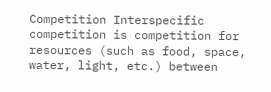Competition Interspecific competition is competition for resources (such as food, space, water, light, etc.) between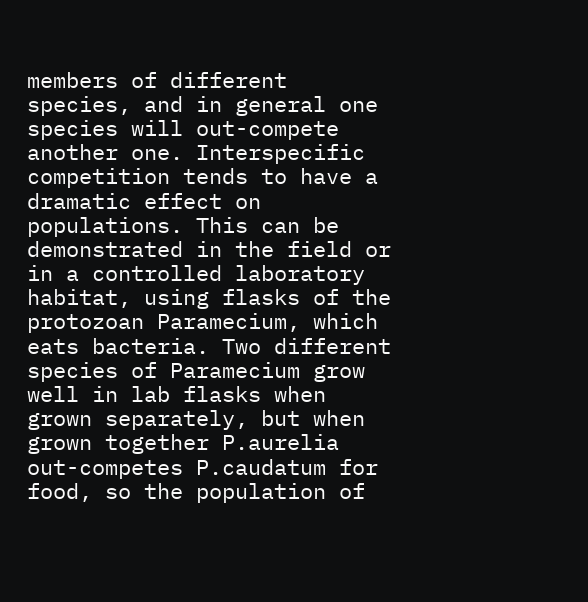members of different species, and in general one species will out-compete another one. Interspecific competition tends to have a dramatic effect on populations. This can be demonstrated in the field or in a controlled laboratory habitat, using flasks of the protozoan Paramecium, which eats bacteria. Two different species of Paramecium grow well in lab flasks when grown separately, but when grown together P.aurelia out-competes P.caudatum for food, so the population of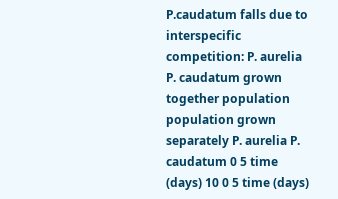P.caudatum falls due to interspecific competition: P. aurelia P. caudatum grown together population population grown separately P. aurelia P. caudatum 0 5 time (days) 10 0 5 time (days)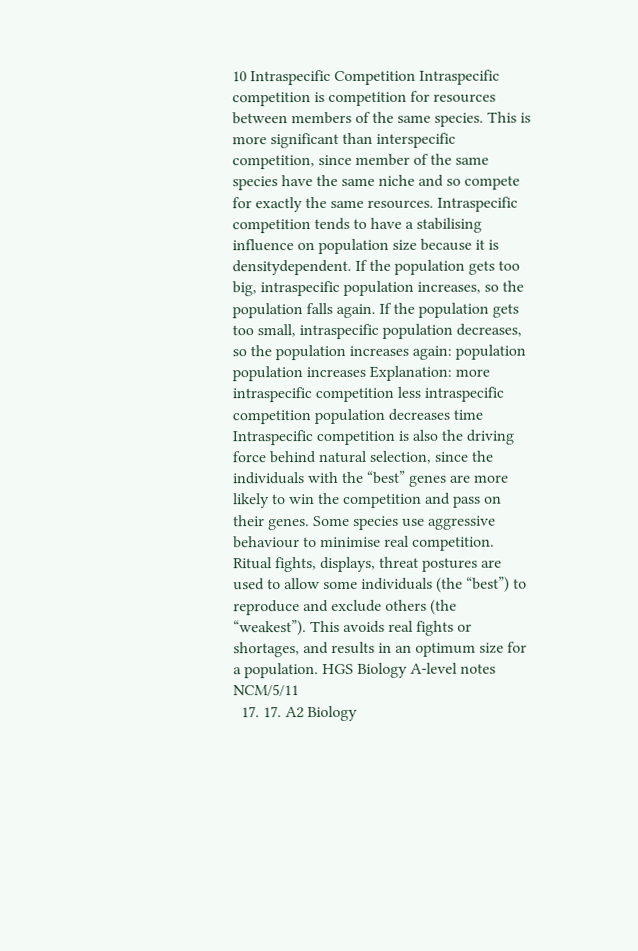10 Intraspecific Competition Intraspecific competition is competition for resources between members of the same species. This is more significant than interspecific competition, since member of the same species have the same niche and so compete for exactly the same resources. Intraspecific competition tends to have a stabilising influence on population size because it is densitydependent. If the population gets too big, intraspecific population increases, so the population falls again. If the population gets too small, intraspecific population decreases, so the population increases again: population population increases Explanation: more intraspecific competition less intraspecific competition population decreases time Intraspecific competition is also the driving force behind natural selection, since the individuals with the “best” genes are more likely to win the competition and pass on their genes. Some species use aggressive behaviour to minimise real competition. Ritual fights, displays, threat postures are used to allow some individuals (the “best”) to reproduce and exclude others (the “weakest”). This avoids real fights or shortages, and results in an optimum size for a population. HGS Biology A-level notes NCM/5/11
  17. 17. A2 Biology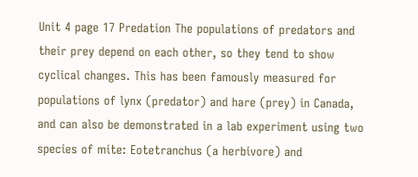Unit 4 page 17 Predation The populations of predators and their prey depend on each other, so they tend to show cyclical changes. This has been famously measured for populations of lynx (predator) and hare (prey) in Canada, and can also be demonstrated in a lab experiment using two species of mite: Eotetranchus (a herbivore) and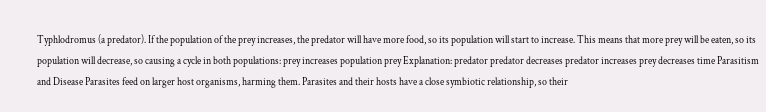Typhlodromus (a predator). If the population of the prey increases, the predator will have more food, so its population will start to increase. This means that more prey will be eaten, so its population will decrease, so causing a cycle in both populations: prey increases population prey Explanation: predator predator decreases predator increases prey decreases time Parasitism and Disease Parasites feed on larger host organisms, harming them. Parasites and their hosts have a close symbiotic relationship, so their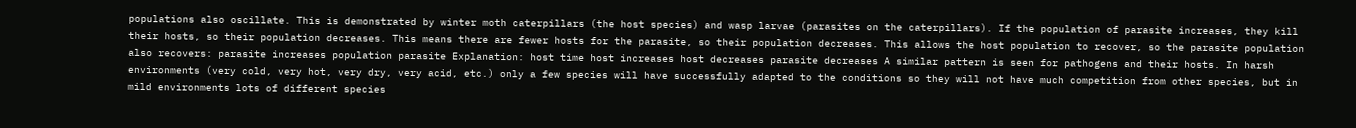populations also oscillate. This is demonstrated by winter moth caterpillars (the host species) and wasp larvae (parasites on the caterpillars). If the population of parasite increases, they kill their hosts, so their population decreases. This means there are fewer hosts for the parasite, so their population decreases. This allows the host population to recover, so the parasite population also recovers: parasite increases population parasite Explanation: host time host increases host decreases parasite decreases A similar pattern is seen for pathogens and their hosts. In harsh environments (very cold, very hot, very dry, very acid, etc.) only a few species will have successfully adapted to the conditions so they will not have much competition from other species, but in mild environments lots of different species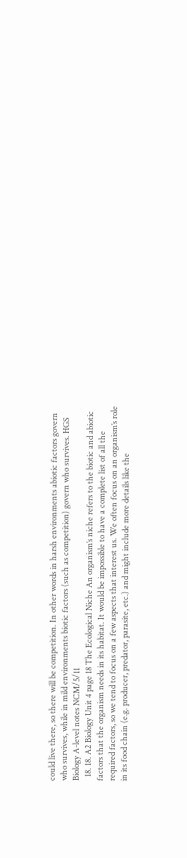could live there, so there will be competition. In other words in harsh environments abiotic factors govern who survives, while in mild environments biotic factors (such as competition) govern who survives. HGS Biology A-level notes NCM/5/11
  18. 18. A2 Biology Unit 4 page 18 The Ecological Niche An organism’s niche refers to the biotic and abiotic factors that the organism needs in its habitat. It would be impossible to have a complete list of all the required factors, so we tend to focus on a few aspects that interest us. We often focus on an organism’s role in its food chain (e.g. producer, predator, parasite, etc.) and might include more details like the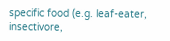specific food (e.g. leaf-eater, insectivore,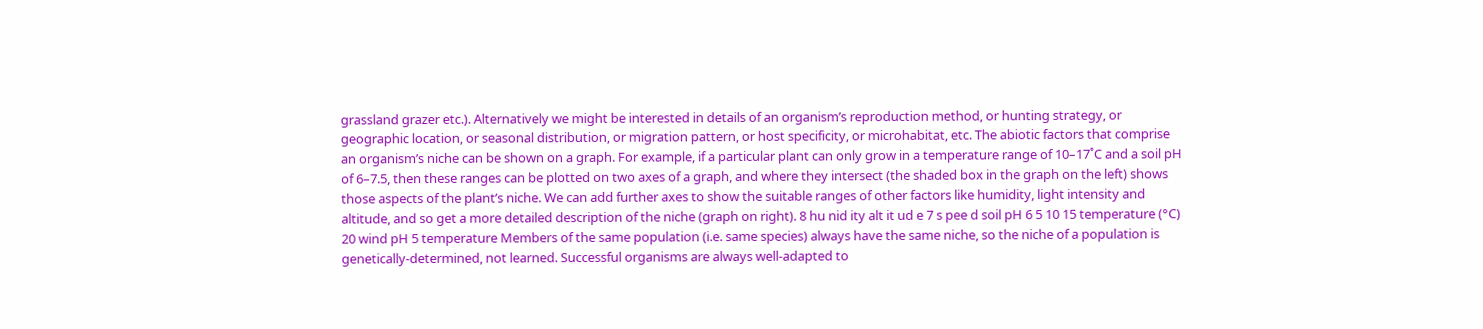grassland grazer etc.). Alternatively we might be interested in details of an organism’s reproduction method, or hunting strategy, or geographic location, or seasonal distribution, or migration pattern, or host specificity, or microhabitat, etc. The abiotic factors that comprise an organism’s niche can be shown on a graph. For example, if a particular plant can only grow in a temperature range of 10–17˚C and a soil pH of 6–7.5, then these ranges can be plotted on two axes of a graph, and where they intersect (the shaded box in the graph on the left) shows those aspects of the plant’s niche. We can add further axes to show the suitable ranges of other factors like humidity, light intensity and altitude, and so get a more detailed description of the niche (graph on right). 8 hu nid ity alt it ud e 7 s pee d soil pH 6 5 10 15 temperature (°C) 20 wind pH 5 temperature Members of the same population (i.e. same species) always have the same niche, so the niche of a population is genetically-determined, not learned. Successful organisms are always well-adapted to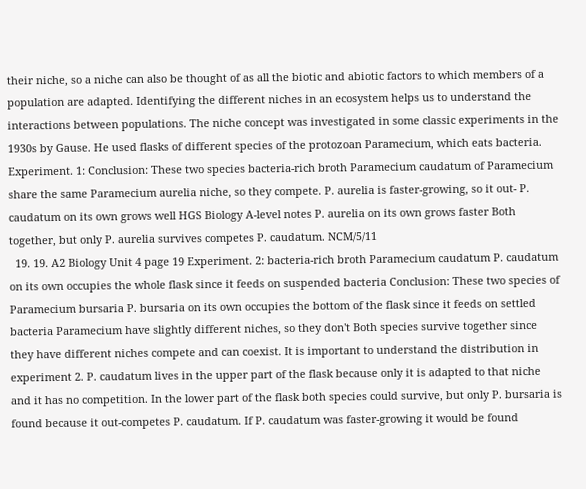their niche, so a niche can also be thought of as all the biotic and abiotic factors to which members of a population are adapted. Identifying the different niches in an ecosystem helps us to understand the interactions between populations. The niche concept was investigated in some classic experiments in the 1930s by Gause. He used flasks of different species of the protozoan Paramecium, which eats bacteria. Experiment. 1: Conclusion: These two species bacteria-rich broth Paramecium caudatum of Paramecium share the same Paramecium aurelia niche, so they compete. P. aurelia is faster-growing, so it out- P. caudatum on its own grows well HGS Biology A-level notes P. aurelia on its own grows faster Both together, but only P. aurelia survives competes P. caudatum. NCM/5/11
  19. 19. A2 Biology Unit 4 page 19 Experiment. 2: bacteria-rich broth Paramecium caudatum P. caudatum on its own occupies the whole flask since it feeds on suspended bacteria Conclusion: These two species of Paramecium bursaria P. bursaria on its own occupies the bottom of the flask since it feeds on settled bacteria Paramecium have slightly different niches, so they don't Both species survive together since they have different niches compete and can coexist. It is important to understand the distribution in experiment 2. P. caudatum lives in the upper part of the flask because only it is adapted to that niche and it has no competition. In the lower part of the flask both species could survive, but only P. bursaria is found because it out-competes P. caudatum. If P. caudatum was faster-growing it would be found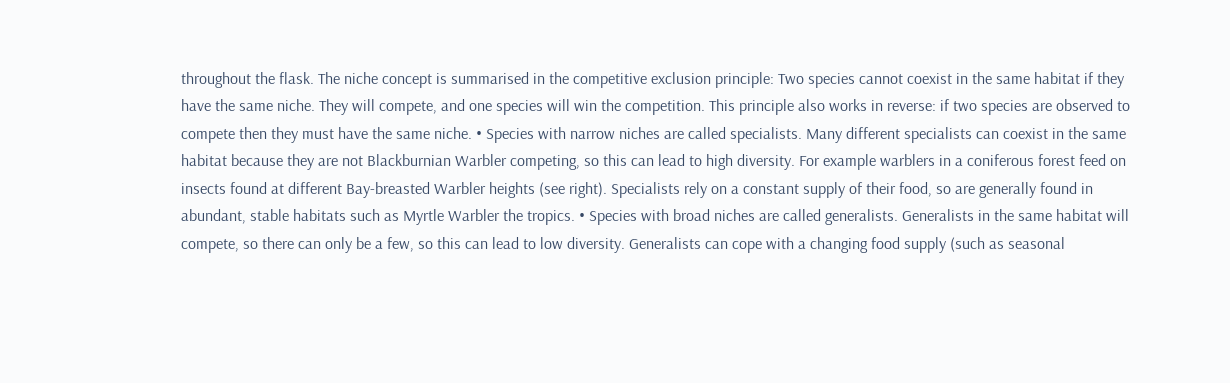throughout the flask. The niche concept is summarised in the competitive exclusion principle: Two species cannot coexist in the same habitat if they have the same niche. They will compete, and one species will win the competition. This principle also works in reverse: if two species are observed to compete then they must have the same niche. • Species with narrow niches are called specialists. Many different specialists can coexist in the same habitat because they are not Blackburnian Warbler competing, so this can lead to high diversity. For example warblers in a coniferous forest feed on insects found at different Bay-breasted Warbler heights (see right). Specialists rely on a constant supply of their food, so are generally found in abundant, stable habitats such as Myrtle Warbler the tropics. • Species with broad niches are called generalists. Generalists in the same habitat will compete, so there can only be a few, so this can lead to low diversity. Generalists can cope with a changing food supply (such as seasonal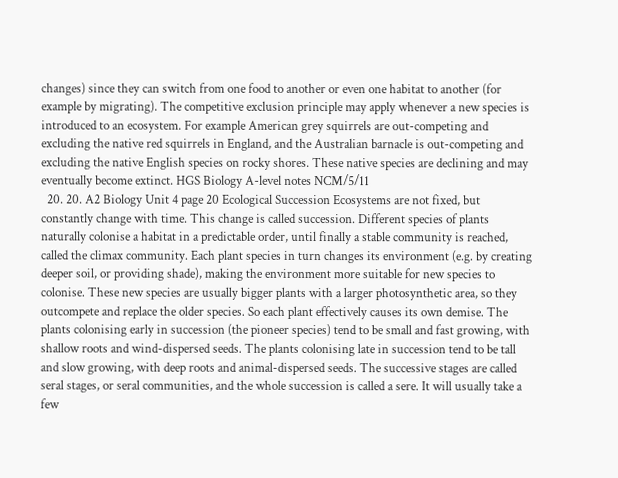changes) since they can switch from one food to another or even one habitat to another (for example by migrating). The competitive exclusion principle may apply whenever a new species is introduced to an ecosystem. For example American grey squirrels are out-competing and excluding the native red squirrels in England, and the Australian barnacle is out-competing and excluding the native English species on rocky shores. These native species are declining and may eventually become extinct. HGS Biology A-level notes NCM/5/11
  20. 20. A2 Biology Unit 4 page 20 Ecological Succession Ecosystems are not fixed, but constantly change with time. This change is called succession. Different species of plants naturally colonise a habitat in a predictable order, until finally a stable community is reached, called the climax community. Each plant species in turn changes its environment (e.g. by creating deeper soil, or providing shade), making the environment more suitable for new species to colonise. These new species are usually bigger plants with a larger photosynthetic area, so they outcompete and replace the older species. So each plant effectively causes its own demise. The plants colonising early in succession (the pioneer species) tend to be small and fast growing, with shallow roots and wind-dispersed seeds. The plants colonising late in succession tend to be tall and slow growing, with deep roots and animal-dispersed seeds. The successive stages are called seral stages, or seral communities, and the whole succession is called a sere. It will usually take a few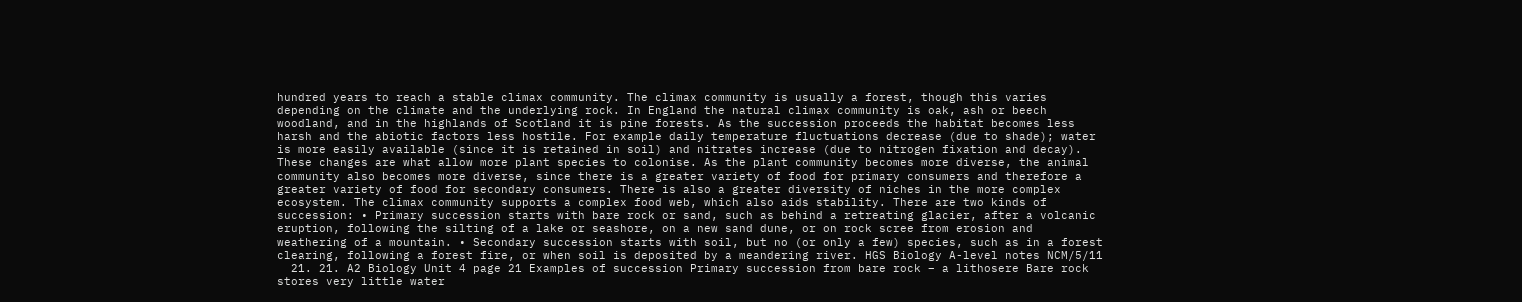hundred years to reach a stable climax community. The climax community is usually a forest, though this varies depending on the climate and the underlying rock. In England the natural climax community is oak, ash or beech woodland, and in the highlands of Scotland it is pine forests. As the succession proceeds the habitat becomes less harsh and the abiotic factors less hostile. For example daily temperature fluctuations decrease (due to shade); water is more easily available (since it is retained in soil) and nitrates increase (due to nitrogen fixation and decay). These changes are what allow more plant species to colonise. As the plant community becomes more diverse, the animal community also becomes more diverse, since there is a greater variety of food for primary consumers and therefore a greater variety of food for secondary consumers. There is also a greater diversity of niches in the more complex ecosystem. The climax community supports a complex food web, which also aids stability. There are two kinds of succession: • Primary succession starts with bare rock or sand, such as behind a retreating glacier, after a volcanic eruption, following the silting of a lake or seashore, on a new sand dune, or on rock scree from erosion and weathering of a mountain. • Secondary succession starts with soil, but no (or only a few) species, such as in a forest clearing, following a forest fire, or when soil is deposited by a meandering river. HGS Biology A-level notes NCM/5/11
  21. 21. A2 Biology Unit 4 page 21 Examples of succession Primary succession from bare rock – a lithosere Bare rock stores very little water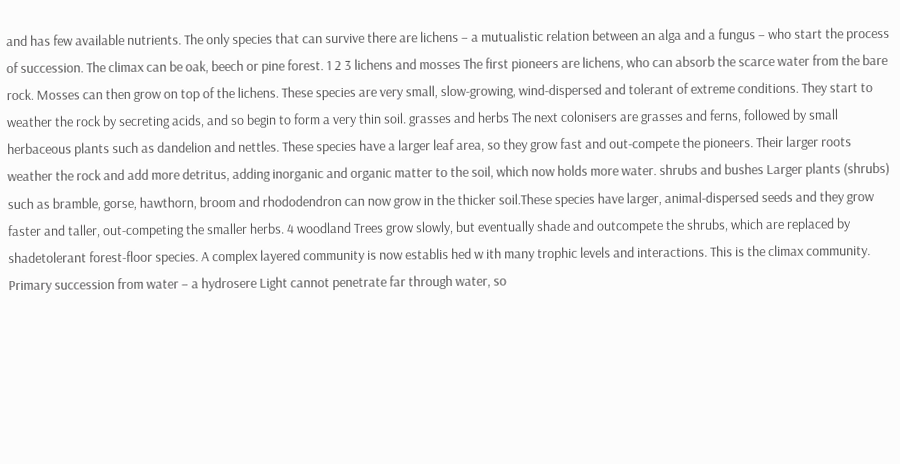and has few available nutrients. The only species that can survive there are lichens – a mutualistic relation between an alga and a fungus – who start the process of succession. The climax can be oak, beech or pine forest. 1 2 3 lichens and mosses The first pioneers are lichens, who can absorb the scarce water from the bare rock. Mosses can then grow on top of the lichens. These species are very small, slow-growing, wind-dispersed and tolerant of extreme conditions. They start to weather the rock by secreting acids, and so begin to form a very thin soil. grasses and herbs The next colonisers are grasses and ferns, followed by small herbaceous plants such as dandelion and nettles. These species have a larger leaf area, so they grow fast and out-compete the pioneers. Their larger roots weather the rock and add more detritus, adding inorganic and organic matter to the soil, which now holds more water. shrubs and bushes Larger plants (shrubs) such as bramble, gorse, hawthorn, broom and rhododendron can now grow in the thicker soil.These species have larger, animal-dispersed seeds and they grow faster and taller, out-competing the smaller herbs. 4 woodland Trees grow slowly, but eventually shade and outcompete the shrubs, which are replaced by shadetolerant forest-floor species. A complex layered community is now establis hed w ith many trophic levels and interactions. This is the climax community. Primary succession from water – a hydrosere Light cannot penetrate far through water, so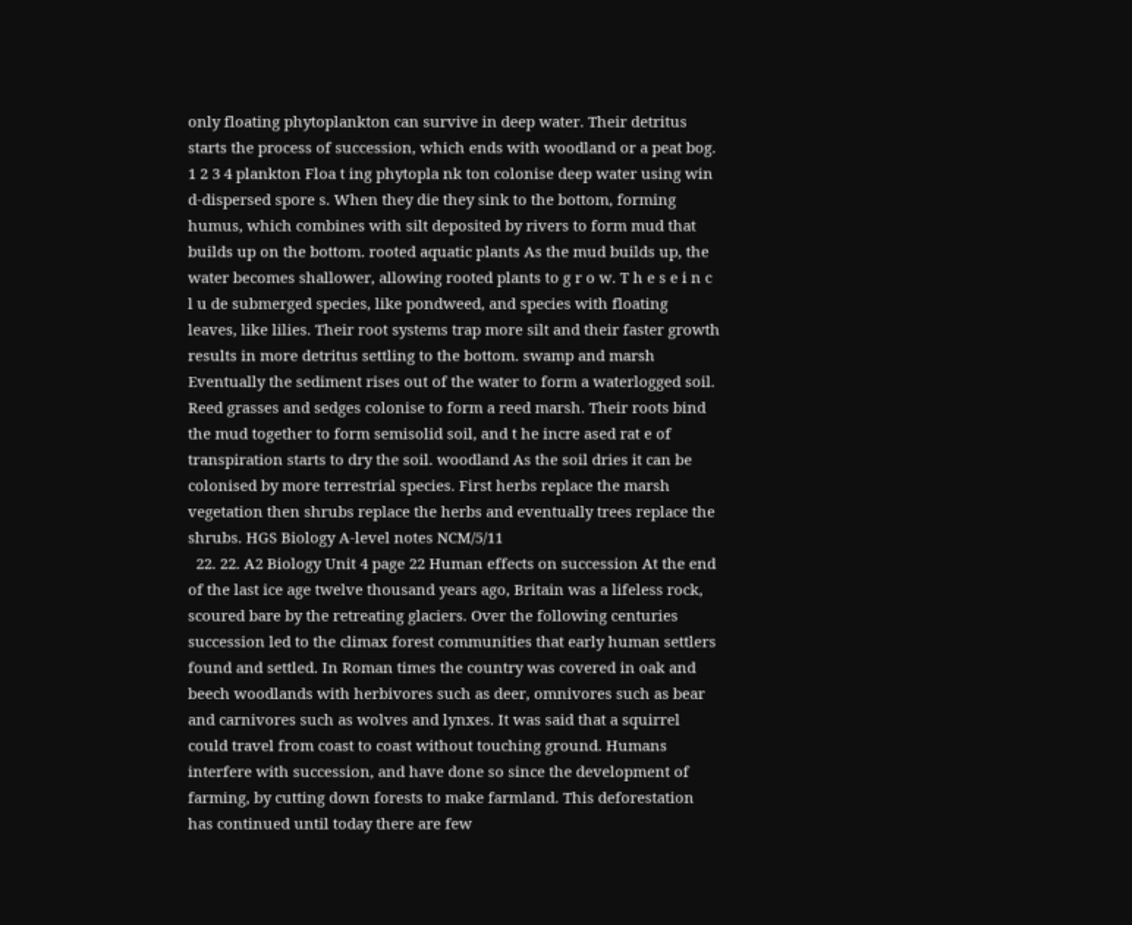only floating phytoplankton can survive in deep water. Their detritus starts the process of succession, which ends with woodland or a peat bog. 1 2 3 4 plankton Floa t ing phytopla nk ton colonise deep water using win d-dispersed spore s. When they die they sink to the bottom, forming humus, which combines with silt deposited by rivers to form mud that builds up on the bottom. rooted aquatic plants As the mud builds up, the water becomes shallower, allowing rooted plants to g r o w. T h e s e i n c l u de submerged species, like pondweed, and species with floating leaves, like lilies. Their root systems trap more silt and their faster growth results in more detritus settling to the bottom. swamp and marsh Eventually the sediment rises out of the water to form a waterlogged soil. Reed grasses and sedges colonise to form a reed marsh. Their roots bind the mud together to form semisolid soil, and t he incre ased rat e of transpiration starts to dry the soil. woodland As the soil dries it can be colonised by more terrestrial species. First herbs replace the marsh vegetation then shrubs replace the herbs and eventually trees replace the shrubs. HGS Biology A-level notes NCM/5/11
  22. 22. A2 Biology Unit 4 page 22 Human effects on succession At the end of the last ice age twelve thousand years ago, Britain was a lifeless rock, scoured bare by the retreating glaciers. Over the following centuries succession led to the climax forest communities that early human settlers found and settled. In Roman times the country was covered in oak and beech woodlands with herbivores such as deer, omnivores such as bear and carnivores such as wolves and lynxes. It was said that a squirrel could travel from coast to coast without touching ground. Humans interfere with succession, and have done so since the development of farming, by cutting down forests to make farmland. This deforestation has continued until today there are few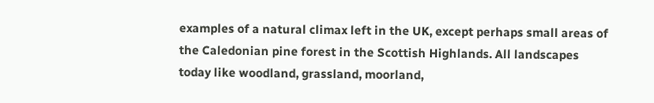examples of a natural climax left in the UK, except perhaps small areas of the Caledonian pine forest in the Scottish Highlands. All landscapes today like woodland, grassland, moorland,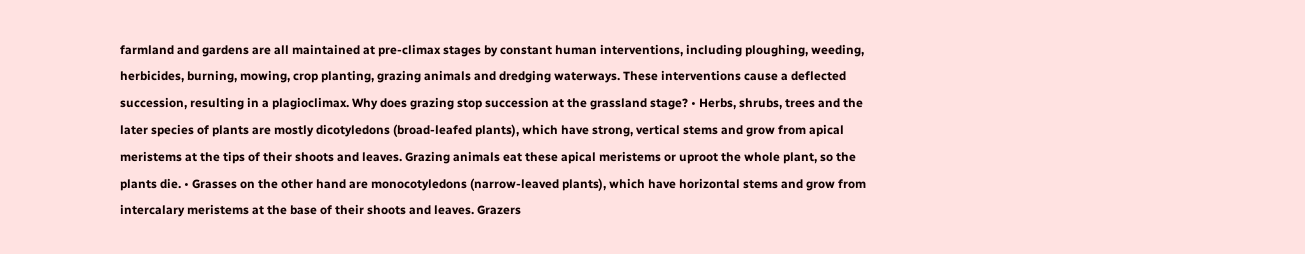farmland and gardens are all maintained at pre-climax stages by constant human interventions, including ploughing, weeding, herbicides, burning, mowing, crop planting, grazing animals and dredging waterways. These interventions cause a deflected succession, resulting in a plagioclimax. Why does grazing stop succession at the grassland stage? • Herbs, shrubs, trees and the later species of plants are mostly dicotyledons (broad-leafed plants), which have strong, vertical stems and grow from apical meristems at the tips of their shoots and leaves. Grazing animals eat these apical meristems or uproot the whole plant, so the plants die. • Grasses on the other hand are monocotyledons (narrow-leaved plants), which have horizontal stems and grow from intercalary meristems at the base of their shoots and leaves. Grazers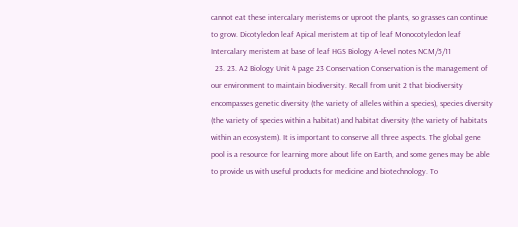cannot eat these intercalary meristems or uproot the plants, so grasses can continue to grow. Dicotyledon leaf Apical meristem at tip of leaf Monocotyledon leaf Intercalary meristem at base of leaf HGS Biology A-level notes NCM/5/11
  23. 23. A2 Biology Unit 4 page 23 Conservation Conservation is the management of our environment to maintain biodiversity. Recall from unit 2 that biodiversity encompasses genetic diversity (the variety of alleles within a species), species diversity (the variety of species within a habitat) and habitat diversity (the variety of habitats within an ecosystem). It is important to conserve all three aspects. The global gene pool is a resource for learning more about life on Earth, and some genes may be able to provide us with useful products for medicine and biotechnology. To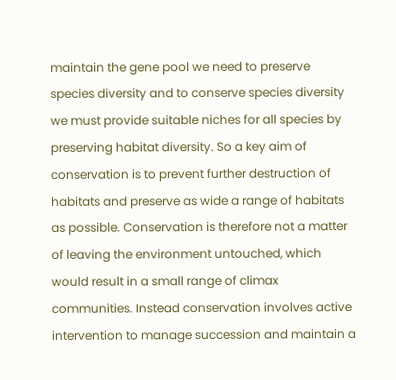maintain the gene pool we need to preserve species diversity and to conserve species diversity we must provide suitable niches for all species by preserving habitat diversity. So a key aim of conservation is to prevent further destruction of habitats and preserve as wide a range of habitats as possible. Conservation is therefore not a matter of leaving the environment untouched, which would result in a small range of climax communities. Instead conservation involves active intervention to manage succession and maintain a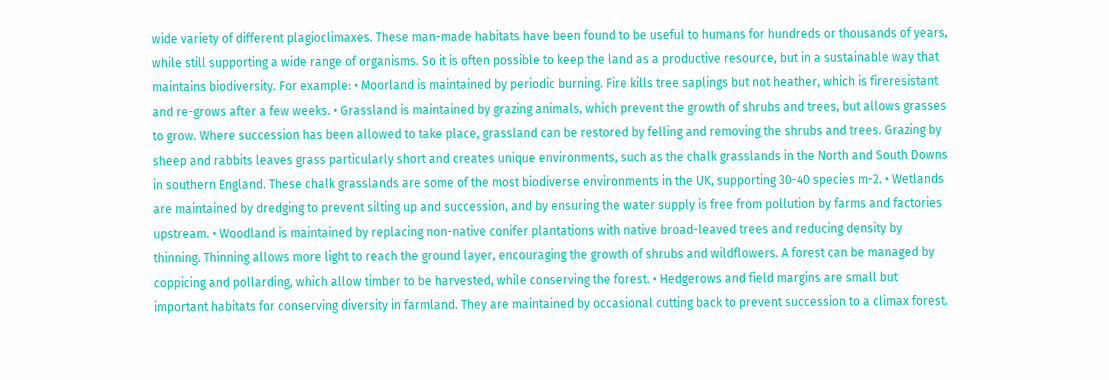wide variety of different plagioclimaxes. These man-made habitats have been found to be useful to humans for hundreds or thousands of years, while still supporting a wide range of organisms. So it is often possible to keep the land as a productive resource, but in a sustainable way that maintains biodiversity. For example: • Moorland is maintained by periodic burning. Fire kills tree saplings but not heather, which is fireresistant and re-grows after a few weeks. • Grassland is maintained by grazing animals, which prevent the growth of shrubs and trees, but allows grasses to grow. Where succession has been allowed to take place, grassland can be restored by felling and removing the shrubs and trees. Grazing by sheep and rabbits leaves grass particularly short and creates unique environments, such as the chalk grasslands in the North and South Downs in southern England. These chalk grasslands are some of the most biodiverse environments in the UK, supporting 30-40 species m-2. • Wetlands are maintained by dredging to prevent silting up and succession, and by ensuring the water supply is free from pollution by farms and factories upstream. • Woodland is maintained by replacing non-native conifer plantations with native broad-leaved trees and reducing density by thinning. Thinning allows more light to reach the ground layer, encouraging the growth of shrubs and wildflowers. A forest can be managed by coppicing and pollarding, which allow timber to be harvested, while conserving the forest. • Hedgerows and field margins are small but important habitats for conserving diversity in farmland. They are maintained by occasional cutting back to prevent succession to a climax forest.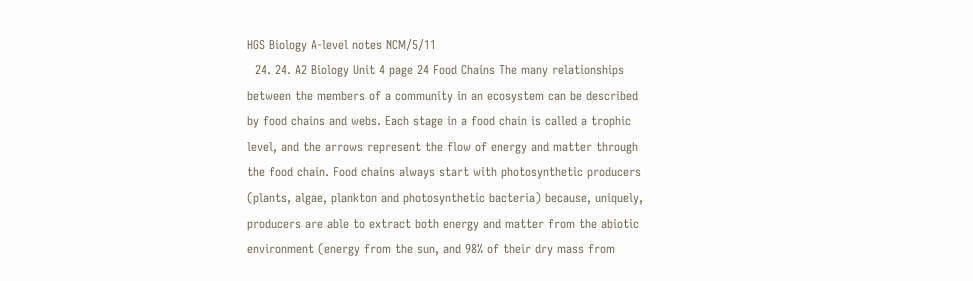HGS Biology A-level notes NCM/5/11
  24. 24. A2 Biology Unit 4 page 24 Food Chains The many relationships between the members of a community in an ecosystem can be described by food chains and webs. Each stage in a food chain is called a trophic level, and the arrows represent the flow of energy and matter through the food chain. Food chains always start with photosynthetic producers (plants, algae, plankton and photosynthetic bacteria) because, uniquely, producers are able to extract both energy and matter from the abiotic environment (energy from the sun, and 98% of their dry mass from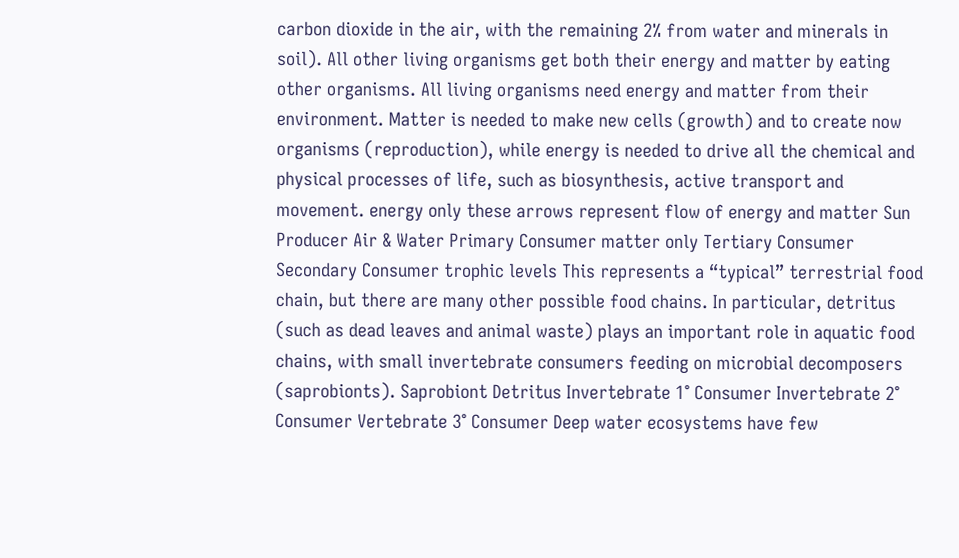carbon dioxide in the air, with the remaining 2% from water and minerals in soil). All other living organisms get both their energy and matter by eating other organisms. All living organisms need energy and matter from their environment. Matter is needed to make new cells (growth) and to create now organisms (reproduction), while energy is needed to drive all the chemical and physical processes of life, such as biosynthesis, active transport and movement. energy only these arrows represent flow of energy and matter Sun Producer Air & Water Primary Consumer matter only Tertiary Consumer Secondary Consumer trophic levels This represents a “typical” terrestrial food chain, but there are many other possible food chains. In particular, detritus (such as dead leaves and animal waste) plays an important role in aquatic food chains, with small invertebrate consumers feeding on microbial decomposers (saprobionts). Saprobiont Detritus Invertebrate 1° Consumer Invertebrate 2° Consumer Vertebrate 3° Consumer Deep water ecosystems have few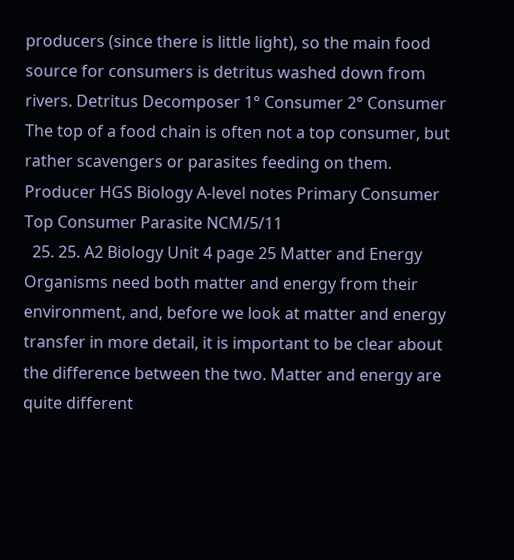producers (since there is little light), so the main food source for consumers is detritus washed down from rivers. Detritus Decomposer 1° Consumer 2° Consumer The top of a food chain is often not a top consumer, but rather scavengers or parasites feeding on them. Producer HGS Biology A-level notes Primary Consumer Top Consumer Parasite NCM/5/11
  25. 25. A2 Biology Unit 4 page 25 Matter and Energy Organisms need both matter and energy from their environment, and, before we look at matter and energy transfer in more detail, it is important to be clear about the difference between the two. Matter and energy are quite different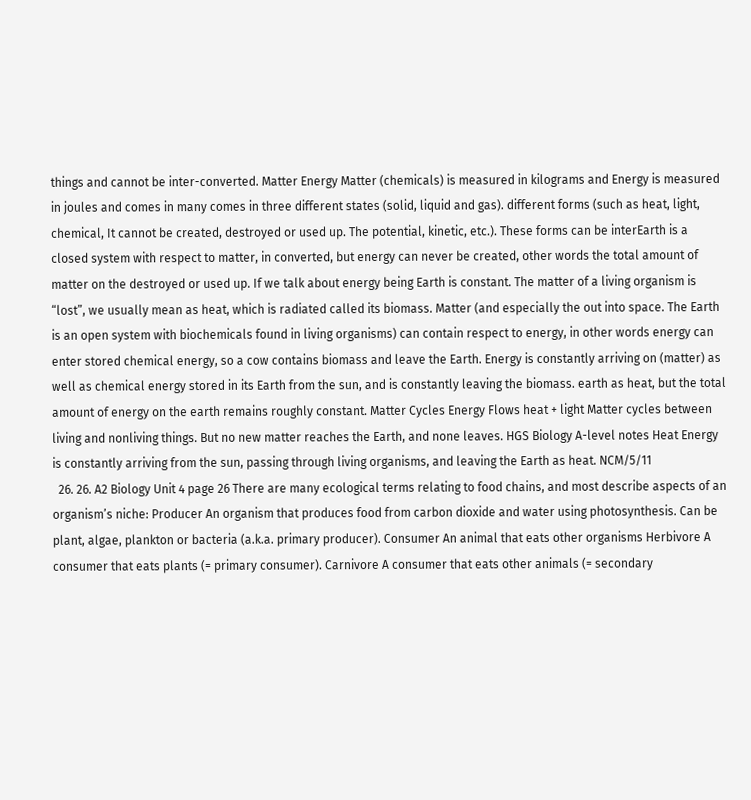things and cannot be inter-converted. Matter Energy Matter (chemicals) is measured in kilograms and Energy is measured in joules and comes in many comes in three different states (solid, liquid and gas). different forms (such as heat, light, chemical, It cannot be created, destroyed or used up. The potential, kinetic, etc.). These forms can be interEarth is a closed system with respect to matter, in converted, but energy can never be created, other words the total amount of matter on the destroyed or used up. If we talk about energy being Earth is constant. The matter of a living organism is “lost”, we usually mean as heat, which is radiated called its biomass. Matter (and especially the out into space. The Earth is an open system with biochemicals found in living organisms) can contain respect to energy, in other words energy can enter stored chemical energy, so a cow contains biomass and leave the Earth. Energy is constantly arriving on (matter) as well as chemical energy stored in its Earth from the sun, and is constantly leaving the biomass. earth as heat, but the total amount of energy on the earth remains roughly constant. Matter Cycles Energy Flows heat + light Matter cycles between living and nonliving things. But no new matter reaches the Earth, and none leaves. HGS Biology A-level notes Heat Energy is constantly arriving from the sun, passing through living organisms, and leaving the Earth as heat. NCM/5/11
  26. 26. A2 Biology Unit 4 page 26 There are many ecological terms relating to food chains, and most describe aspects of an organism’s niche: Producer An organism that produces food from carbon dioxide and water using photosynthesis. Can be plant, algae, plankton or bacteria (a.k.a. primary producer). Consumer An animal that eats other organisms Herbivore A consumer that eats plants (= primary consumer). Carnivore A consumer that eats other animals (= secondary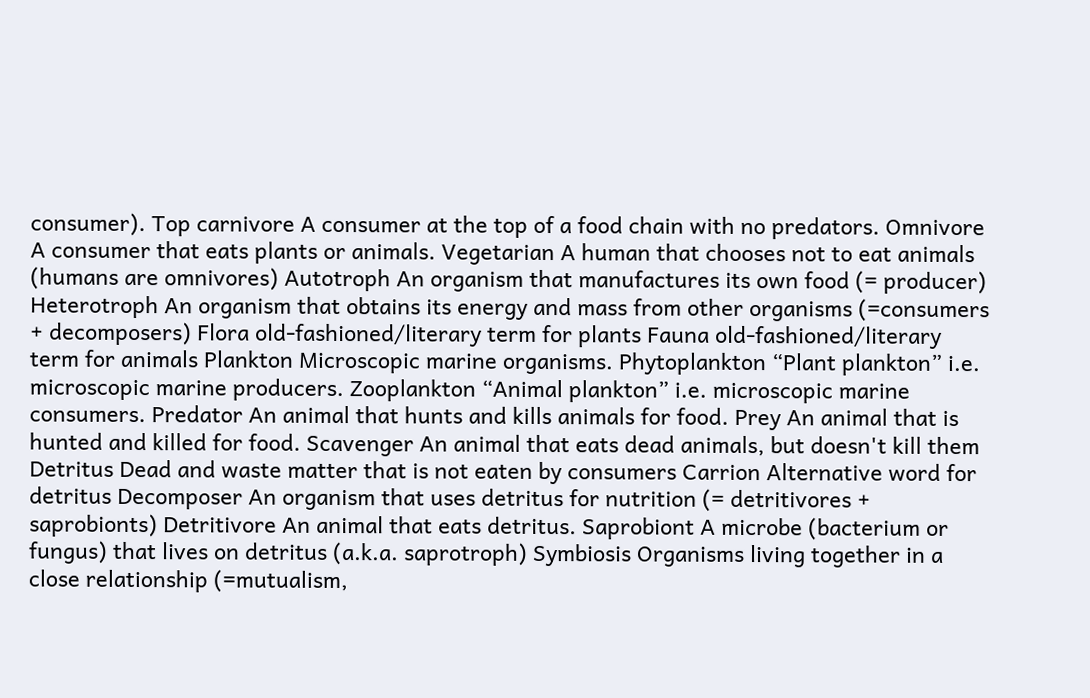consumer). Top carnivore A consumer at the top of a food chain with no predators. Omnivore A consumer that eats plants or animals. Vegetarian A human that chooses not to eat animals (humans are omnivores) Autotroph An organism that manufactures its own food (= producer) Heterotroph An organism that obtains its energy and mass from other organisms (=consumers + decomposers) Flora old-fashioned/literary term for plants Fauna old-fashioned/literary term for animals Plankton Microscopic marine organisms. Phytoplankton “Plant plankton” i.e. microscopic marine producers. Zooplankton “Animal plankton” i.e. microscopic marine consumers. Predator An animal that hunts and kills animals for food. Prey An animal that is hunted and killed for food. Scavenger An animal that eats dead animals, but doesn't kill them Detritus Dead and waste matter that is not eaten by consumers Carrion Alternative word for detritus Decomposer An organism that uses detritus for nutrition (= detritivores + saprobionts) Detritivore An animal that eats detritus. Saprobiont A microbe (bacterium or fungus) that lives on detritus (a.k.a. saprotroph) Symbiosis Organisms living together in a close relationship (=mutualism,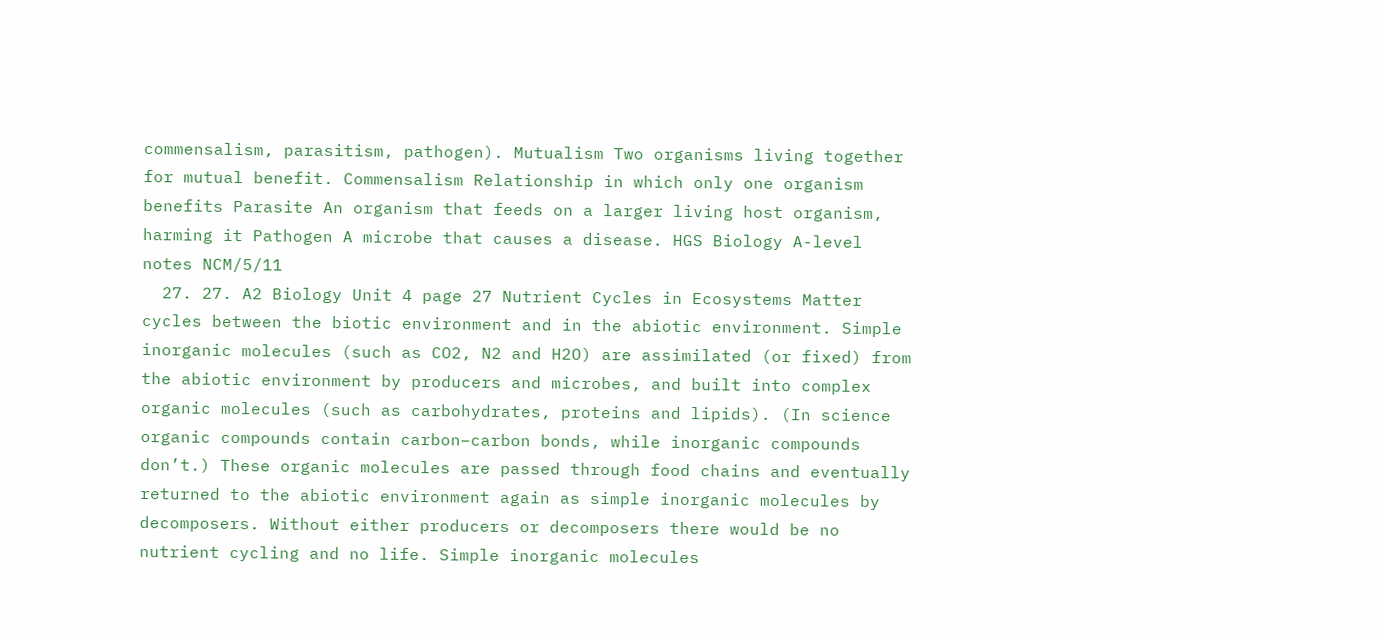commensalism, parasitism, pathogen). Mutualism Two organisms living together for mutual benefit. Commensalism Relationship in which only one organism benefits Parasite An organism that feeds on a larger living host organism, harming it Pathogen A microbe that causes a disease. HGS Biology A-level notes NCM/5/11
  27. 27. A2 Biology Unit 4 page 27 Nutrient Cycles in Ecosystems Matter cycles between the biotic environment and in the abiotic environment. Simple inorganic molecules (such as CO2, N2 and H2O) are assimilated (or fixed) from the abiotic environment by producers and microbes, and built into complex organic molecules (such as carbohydrates, proteins and lipids). (In science organic compounds contain carbon–carbon bonds, while inorganic compounds don’t.) These organic molecules are passed through food chains and eventually returned to the abiotic environment again as simple inorganic molecules by decomposers. Without either producers or decomposers there would be no nutrient cycling and no life. Simple inorganic molecules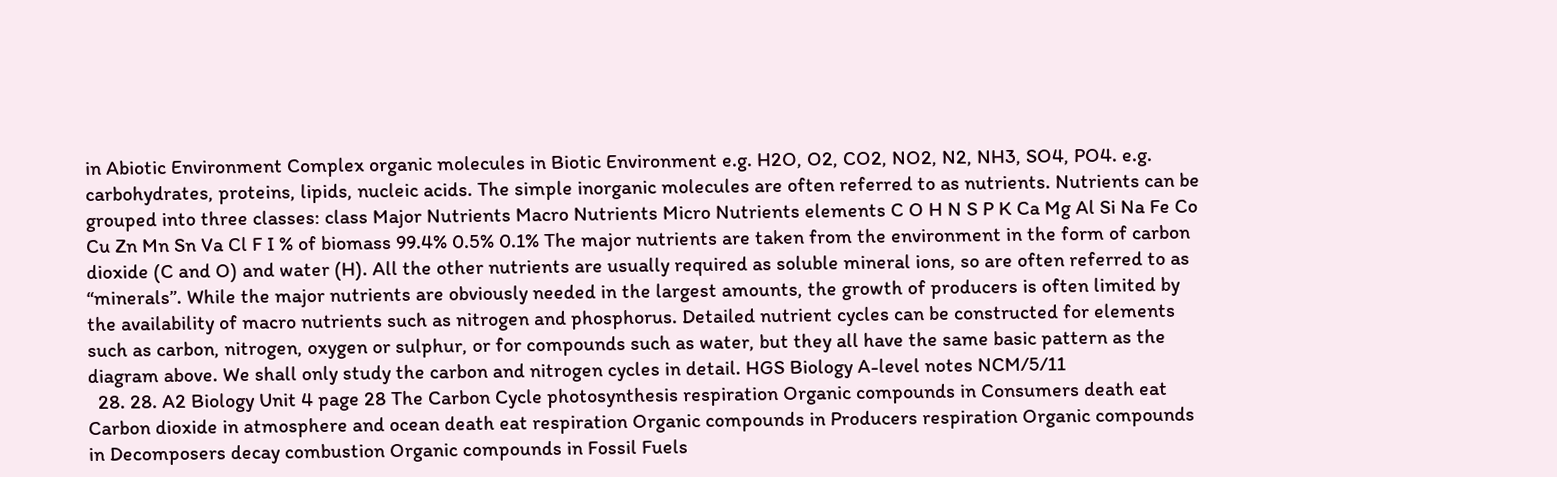in Abiotic Environment Complex organic molecules in Biotic Environment e.g. H2O, O2, CO2, NO2, N2, NH3, SO4, PO4. e.g. carbohydrates, proteins, lipids, nucleic acids. The simple inorganic molecules are often referred to as nutrients. Nutrients can be grouped into three classes: class Major Nutrients Macro Nutrients Micro Nutrients elements C O H N S P K Ca Mg Al Si Na Fe Co Cu Zn Mn Sn Va Cl F I % of biomass 99.4% 0.5% 0.1% The major nutrients are taken from the environment in the form of carbon dioxide (C and O) and water (H). All the other nutrients are usually required as soluble mineral ions, so are often referred to as “minerals”. While the major nutrients are obviously needed in the largest amounts, the growth of producers is often limited by the availability of macro nutrients such as nitrogen and phosphorus. Detailed nutrient cycles can be constructed for elements such as carbon, nitrogen, oxygen or sulphur, or for compounds such as water, but they all have the same basic pattern as the diagram above. We shall only study the carbon and nitrogen cycles in detail. HGS Biology A-level notes NCM/5/11
  28. 28. A2 Biology Unit 4 page 28 The Carbon Cycle photosynthesis respiration Organic compounds in Consumers death eat Carbon dioxide in atmosphere and ocean death eat respiration Organic compounds in Producers respiration Organic compounds in Decomposers decay combustion Organic compounds in Fossil Fuels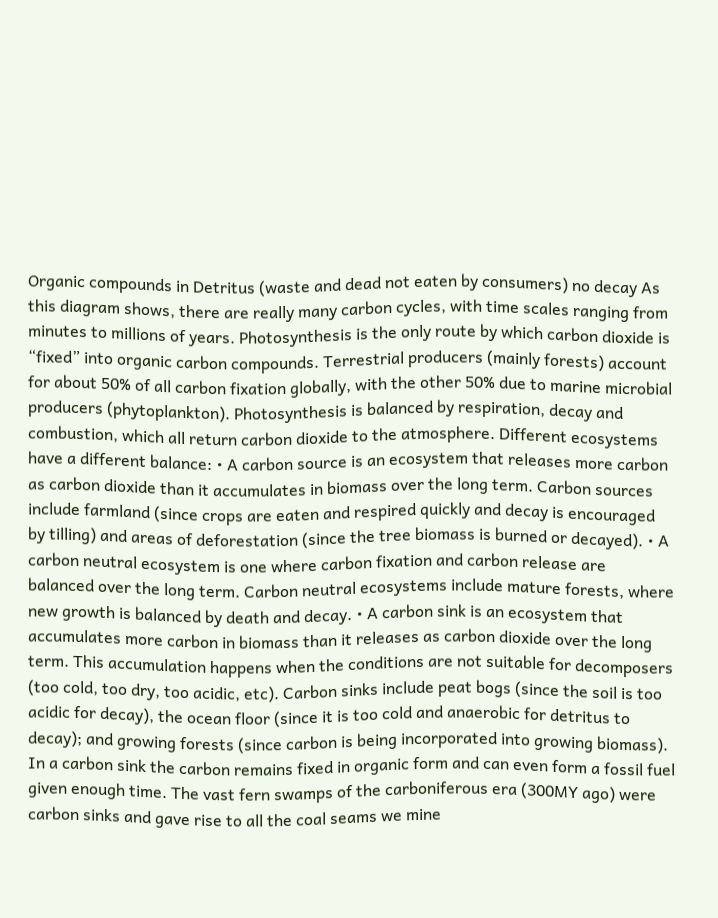Organic compounds in Detritus (waste and dead not eaten by consumers) no decay As this diagram shows, there are really many carbon cycles, with time scales ranging from minutes to millions of years. Photosynthesis is the only route by which carbon dioxide is “fixed” into organic carbon compounds. Terrestrial producers (mainly forests) account for about 50% of all carbon fixation globally, with the other 50% due to marine microbial producers (phytoplankton). Photosynthesis is balanced by respiration, decay and combustion, which all return carbon dioxide to the atmosphere. Different ecosystems have a different balance: • A carbon source is an ecosystem that releases more carbon as carbon dioxide than it accumulates in biomass over the long term. Carbon sources include farmland (since crops are eaten and respired quickly and decay is encouraged by tilling) and areas of deforestation (since the tree biomass is burned or decayed). • A carbon neutral ecosystem is one where carbon fixation and carbon release are balanced over the long term. Carbon neutral ecosystems include mature forests, where new growth is balanced by death and decay. • A carbon sink is an ecosystem that accumulates more carbon in biomass than it releases as carbon dioxide over the long term. This accumulation happens when the conditions are not suitable for decomposers (too cold, too dry, too acidic, etc). Carbon sinks include peat bogs (since the soil is too acidic for decay), the ocean floor (since it is too cold and anaerobic for detritus to decay); and growing forests (since carbon is being incorporated into growing biomass). In a carbon sink the carbon remains fixed in organic form and can even form a fossil fuel given enough time. The vast fern swamps of the carboniferous era (300MY ago) were carbon sinks and gave rise to all the coal seams we mine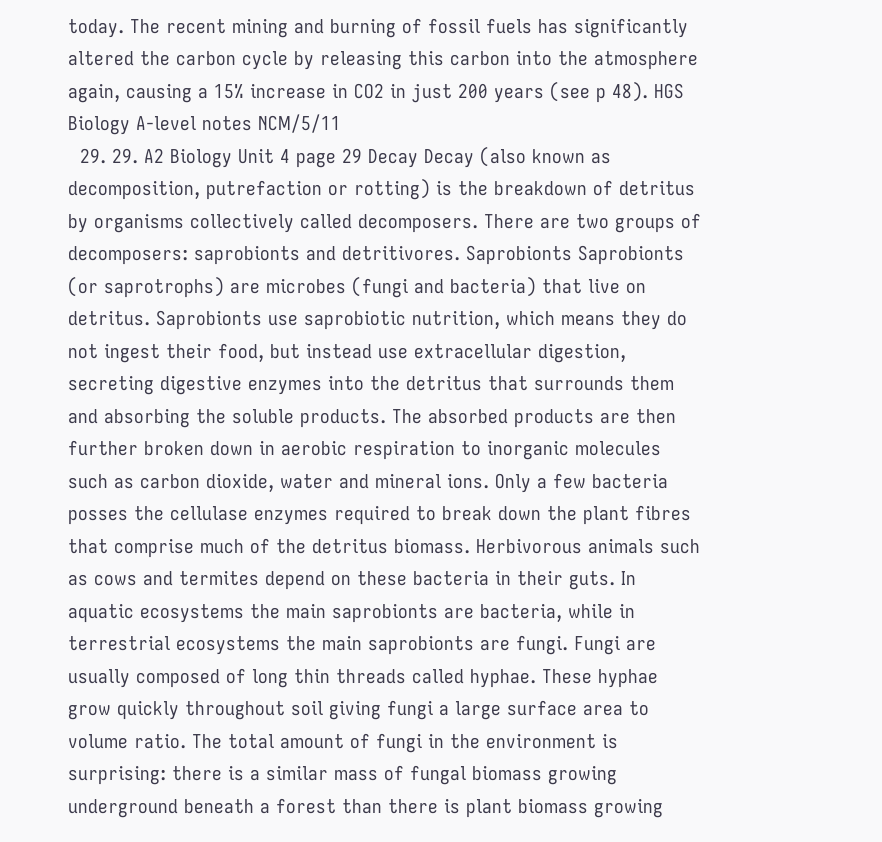today. The recent mining and burning of fossil fuels has significantly altered the carbon cycle by releasing this carbon into the atmosphere again, causing a 15% increase in CO2 in just 200 years (see p 48). HGS Biology A-level notes NCM/5/11
  29. 29. A2 Biology Unit 4 page 29 Decay Decay (also known as decomposition, putrefaction or rotting) is the breakdown of detritus by organisms collectively called decomposers. There are two groups of decomposers: saprobionts and detritivores. Saprobionts Saprobionts (or saprotrophs) are microbes (fungi and bacteria) that live on detritus. Saprobionts use saprobiotic nutrition, which means they do not ingest their food, but instead use extracellular digestion, secreting digestive enzymes into the detritus that surrounds them and absorbing the soluble products. The absorbed products are then further broken down in aerobic respiration to inorganic molecules such as carbon dioxide, water and mineral ions. Only a few bacteria posses the cellulase enzymes required to break down the plant fibres that comprise much of the detritus biomass. Herbivorous animals such as cows and termites depend on these bacteria in their guts. In aquatic ecosystems the main saprobionts are bacteria, while in terrestrial ecosystems the main saprobionts are fungi. Fungi are usually composed of long thin threads called hyphae. These hyphae grow quickly throughout soil giving fungi a large surface area to volume ratio. The total amount of fungi in the environment is surprising: there is a similar mass of fungal biomass growing underground beneath a forest than there is plant biomass growing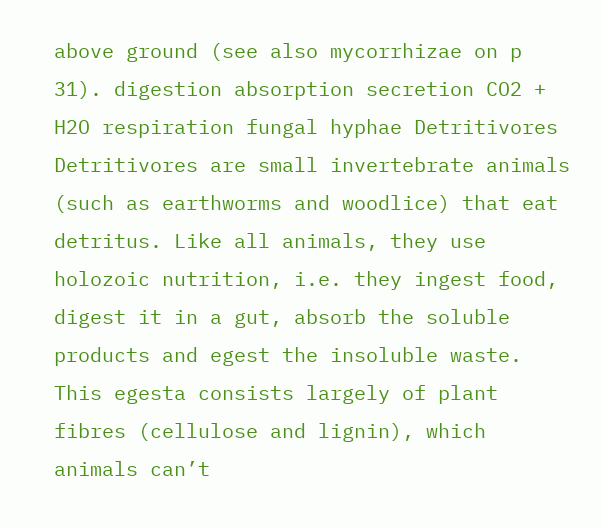above ground (see also mycorrhizae on p 31). digestion absorption secretion CO2 + H2O respiration fungal hyphae Detritivores Detritivores are small invertebrate animals (such as earthworms and woodlice) that eat detritus. Like all animals, they use holozoic nutrition, i.e. they ingest food, digest it in a gut, absorb the soluble products and egest the insoluble waste. This egesta consists largely of plant fibres (cellulose and lignin), which animals can’t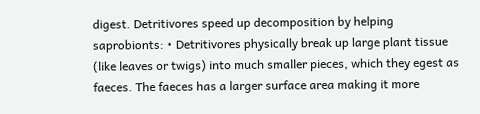digest. Detritivores speed up decomposition by helping saprobionts: • Detritivores physically break up large plant tissue (like leaves or twigs) into much smaller pieces, which they egest as faeces. The faeces has a larger surface area making it more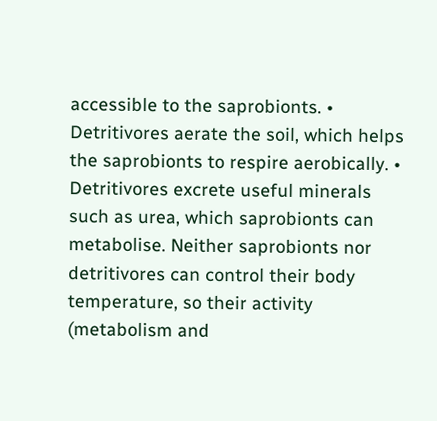accessible to the saprobionts. • Detritivores aerate the soil, which helps the saprobionts to respire aerobically. • Detritivores excrete useful minerals such as urea, which saprobionts can metabolise. Neither saprobionts nor detritivores can control their body temperature, so their activity (metabolism and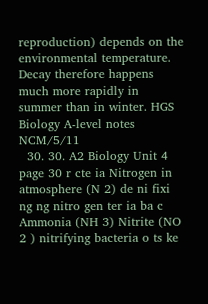reproduction) depends on the environmental temperature. Decay therefore happens much more rapidly in summer than in winter. HGS Biology A-level notes NCM/5/11
  30. 30. A2 Biology Unit 4 page 30 r cte ia Nitrogen in atmosphere (N 2) de ni fixi ng ng nitro gen ter ia ba c Ammonia (NH 3) Nitrite (NO 2 ) nitrifying bacteria o ts ke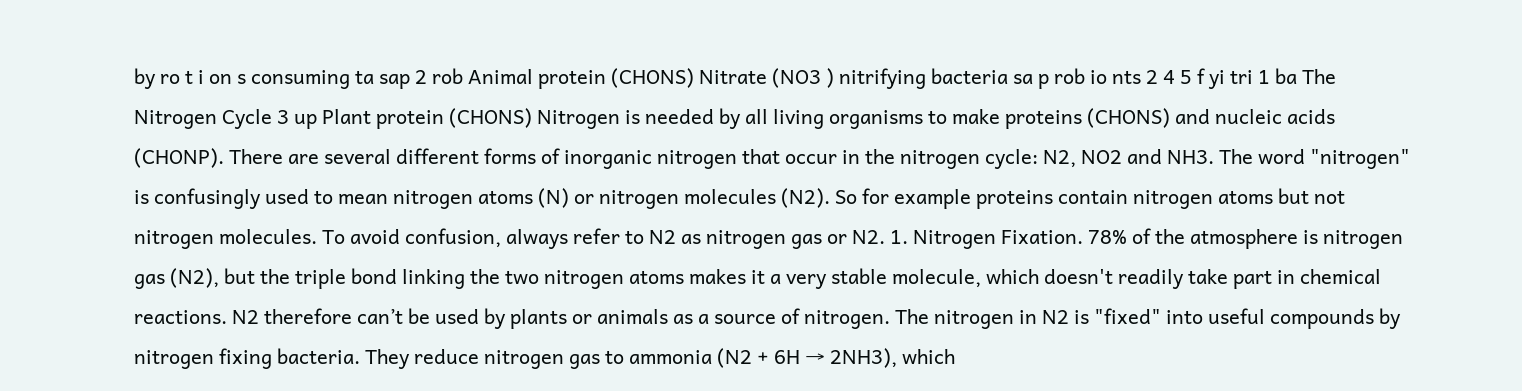by ro t i on s consuming ta sap 2 rob Animal protein (CHONS) Nitrate (NO3 ) nitrifying bacteria sa p rob io nts 2 4 5 f yi tri 1 ba The Nitrogen Cycle 3 up Plant protein (CHONS) Nitrogen is needed by all living organisms to make proteins (CHONS) and nucleic acids (CHONP). There are several different forms of inorganic nitrogen that occur in the nitrogen cycle: N2, NO2 and NH3. The word "nitrogen" is confusingly used to mean nitrogen atoms (N) or nitrogen molecules (N2). So for example proteins contain nitrogen atoms but not nitrogen molecules. To avoid confusion, always refer to N2 as nitrogen gas or N2. 1. Nitrogen Fixation. 78% of the atmosphere is nitrogen gas (N2), but the triple bond linking the two nitrogen atoms makes it a very stable molecule, which doesn't readily take part in chemical reactions. N2 therefore can’t be used by plants or animals as a source of nitrogen. The nitrogen in N2 is "fixed" into useful compounds by nitrogen fixing bacteria. They reduce nitrogen gas to ammonia (N2 + 6H → 2NH3), which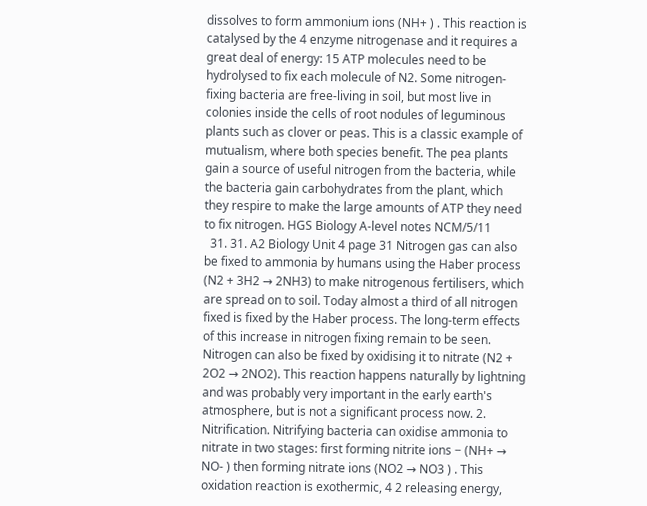dissolves to form ammonium ions (NH+ ) . This reaction is catalysed by the 4 enzyme nitrogenase and it requires a great deal of energy: 15 ATP molecules need to be hydrolysed to fix each molecule of N2. Some nitrogen-fixing bacteria are free-living in soil, but most live in colonies inside the cells of root nodules of leguminous plants such as clover or peas. This is a classic example of mutualism, where both species benefit. The pea plants gain a source of useful nitrogen from the bacteria, while the bacteria gain carbohydrates from the plant, which they respire to make the large amounts of ATP they need to fix nitrogen. HGS Biology A-level notes NCM/5/11
  31. 31. A2 Biology Unit 4 page 31 Nitrogen gas can also be fixed to ammonia by humans using the Haber process (N2 + 3H2 → 2NH3) to make nitrogenous fertilisers, which are spread on to soil. Today almost a third of all nitrogen fixed is fixed by the Haber process. The long-term effects of this increase in nitrogen fixing remain to be seen. Nitrogen can also be fixed by oxidising it to nitrate (N2 + 2O2 → 2NO2). This reaction happens naturally by lightning and was probably very important in the early earth's atmosphere, but is not a significant process now. 2. Nitrification. Nitrifying bacteria can oxidise ammonia to nitrate in two stages: first forming nitrite ions − (NH+ → NO- ) then forming nitrate ions (NO2 → NO3 ) . This oxidation reaction is exothermic, 4 2 releasing energy,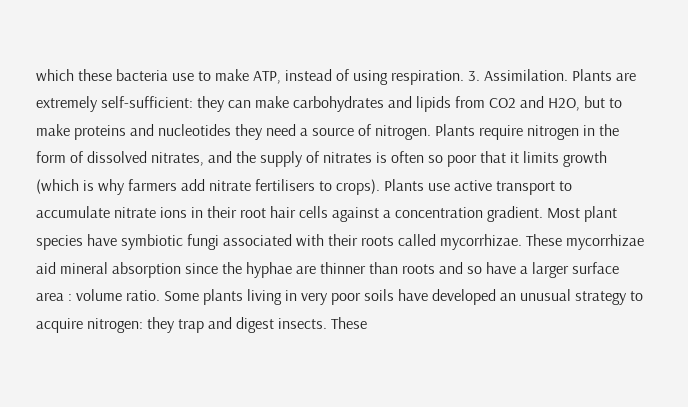which these bacteria use to make ATP, instead of using respiration. 3. Assimilation. Plants are extremely self-sufficient: they can make carbohydrates and lipids from CO2 and H2O, but to make proteins and nucleotides they need a source of nitrogen. Plants require nitrogen in the form of dissolved nitrates, and the supply of nitrates is often so poor that it limits growth (which is why farmers add nitrate fertilisers to crops). Plants use active transport to accumulate nitrate ions in their root hair cells against a concentration gradient. Most plant species have symbiotic fungi associated with their roots called mycorrhizae. These mycorrhizae aid mineral absorption since the hyphae are thinner than roots and so have a larger surface area : volume ratio. Some plants living in very poor soils have developed an unusual strategy to acquire nitrogen: they trap and digest insects. These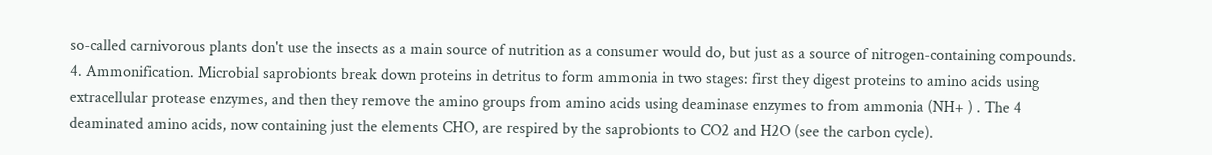so-called carnivorous plants don't use the insects as a main source of nutrition as a consumer would do, but just as a source of nitrogen-containing compounds. 4. Ammonification. Microbial saprobionts break down proteins in detritus to form ammonia in two stages: first they digest proteins to amino acids using extracellular protease enzymes, and then they remove the amino groups from amino acids using deaminase enzymes to from ammonia (NH+ ) . The 4 deaminated amino acids, now containing just the elements CHO, are respired by the saprobionts to CO2 and H2O (see the carbon cycle).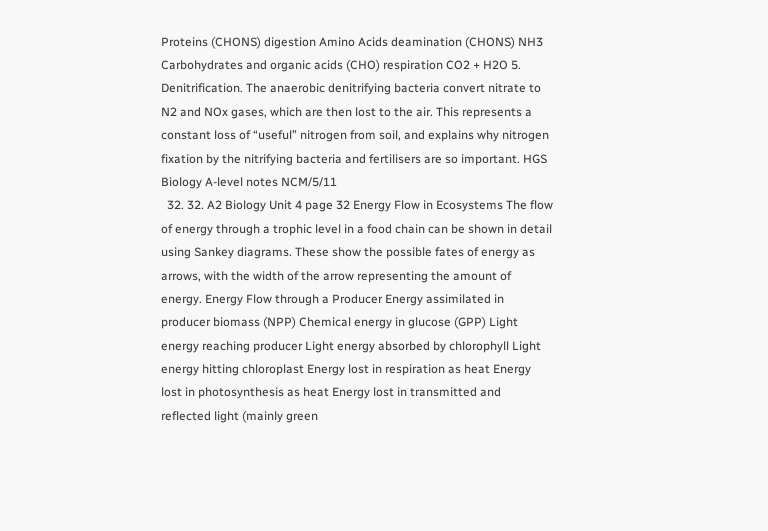Proteins (CHONS) digestion Amino Acids deamination (CHONS) NH3 Carbohydrates and organic acids (CHO) respiration CO2 + H2O 5. Denitrification. The anaerobic denitrifying bacteria convert nitrate to N2 and NOx gases, which are then lost to the air. This represents a constant loss of “useful” nitrogen from soil, and explains why nitrogen fixation by the nitrifying bacteria and fertilisers are so important. HGS Biology A-level notes NCM/5/11
  32. 32. A2 Biology Unit 4 page 32 Energy Flow in Ecosystems The flow of energy through a trophic level in a food chain can be shown in detail using Sankey diagrams. These show the possible fates of energy as arrows, with the width of the arrow representing the amount of energy. Energy Flow through a Producer Energy assimilated in producer biomass (NPP) Chemical energy in glucose (GPP) Light energy reaching producer Light energy absorbed by chlorophyll Light energy hitting chloroplast Energy lost in respiration as heat Energy lost in photosynthesis as heat Energy lost in transmitted and reflected light (mainly green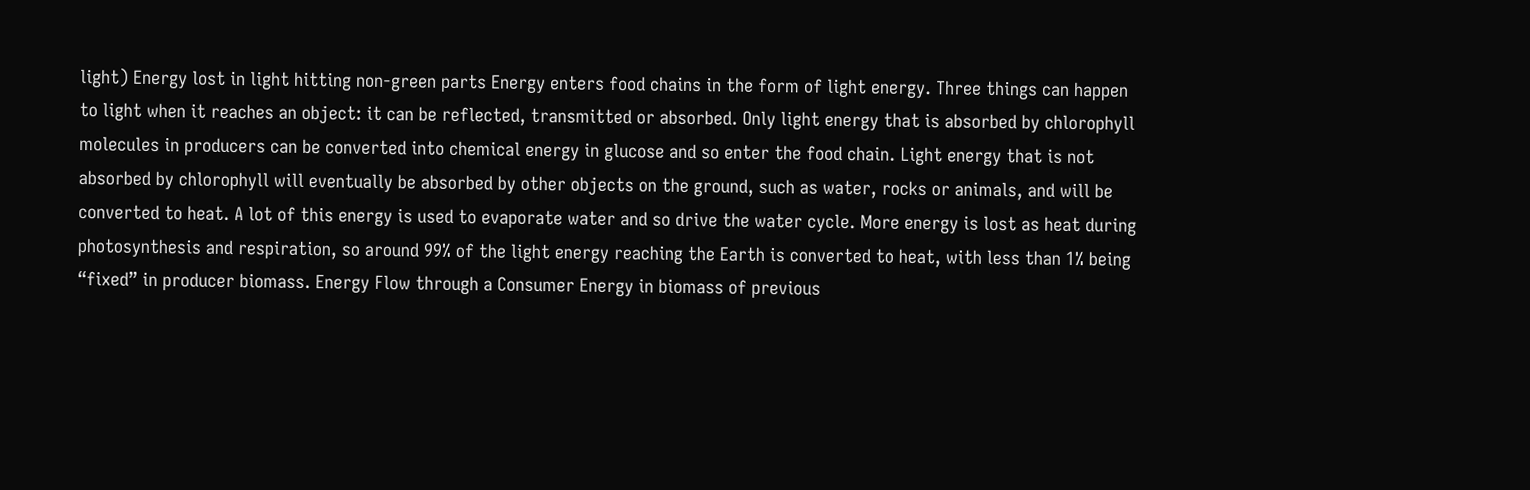light) Energy lost in light hitting non-green parts Energy enters food chains in the form of light energy. Three things can happen to light when it reaches an object: it can be reflected, transmitted or absorbed. Only light energy that is absorbed by chlorophyll molecules in producers can be converted into chemical energy in glucose and so enter the food chain. Light energy that is not absorbed by chlorophyll will eventually be absorbed by other objects on the ground, such as water, rocks or animals, and will be converted to heat. A lot of this energy is used to evaporate water and so drive the water cycle. More energy is lost as heat during photosynthesis and respiration, so around 99% of the light energy reaching the Earth is converted to heat, with less than 1% being “fixed” in producer biomass. Energy Flow through a Consumer Energy in biomass of previous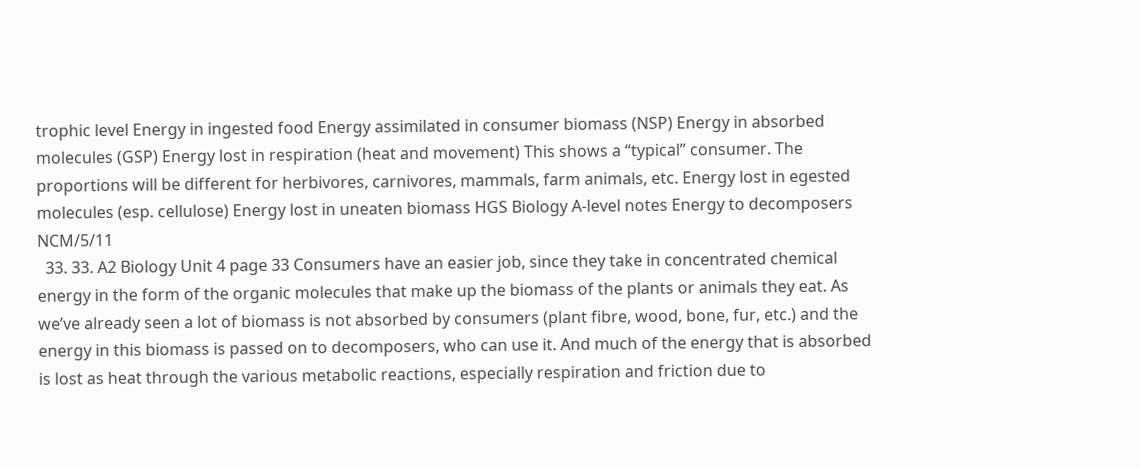trophic level Energy in ingested food Energy assimilated in consumer biomass (NSP) Energy in absorbed molecules (GSP) Energy lost in respiration (heat and movement) This shows a “typical” consumer. The proportions will be different for herbivores, carnivores, mammals, farm animals, etc. Energy lost in egested molecules (esp. cellulose) Energy lost in uneaten biomass HGS Biology A-level notes Energy to decomposers NCM/5/11
  33. 33. A2 Biology Unit 4 page 33 Consumers have an easier job, since they take in concentrated chemical energy in the form of the organic molecules that make up the biomass of the plants or animals they eat. As we’ve already seen a lot of biomass is not absorbed by consumers (plant fibre, wood, bone, fur, etc.) and the energy in this biomass is passed on to decomposers, who can use it. And much of the energy that is absorbed is lost as heat through the various metabolic reactions, especially respiration and friction due to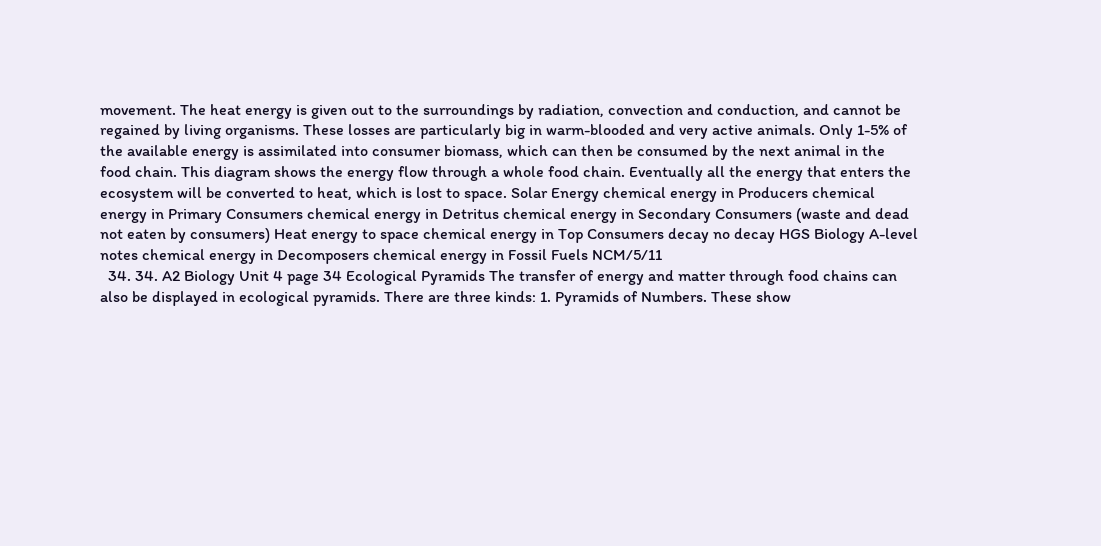movement. The heat energy is given out to the surroundings by radiation, convection and conduction, and cannot be regained by living organisms. These losses are particularly big in warm-blooded and very active animals. Only 1-5% of the available energy is assimilated into consumer biomass, which can then be consumed by the next animal in the food chain. This diagram shows the energy flow through a whole food chain. Eventually all the energy that enters the ecosystem will be converted to heat, which is lost to space. Solar Energy chemical energy in Producers chemical energy in Primary Consumers chemical energy in Detritus chemical energy in Secondary Consumers (waste and dead not eaten by consumers) Heat energy to space chemical energy in Top Consumers decay no decay HGS Biology A-level notes chemical energy in Decomposers chemical energy in Fossil Fuels NCM/5/11
  34. 34. A2 Biology Unit 4 page 34 Ecological Pyramids The transfer of energy and matter through food chains can also be displayed in ecological pyramids. There are three kinds: 1. Pyramids of Numbers. These show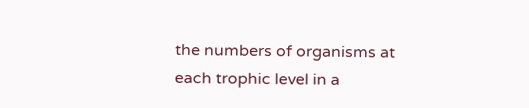the numbers of organisms at each trophic level in a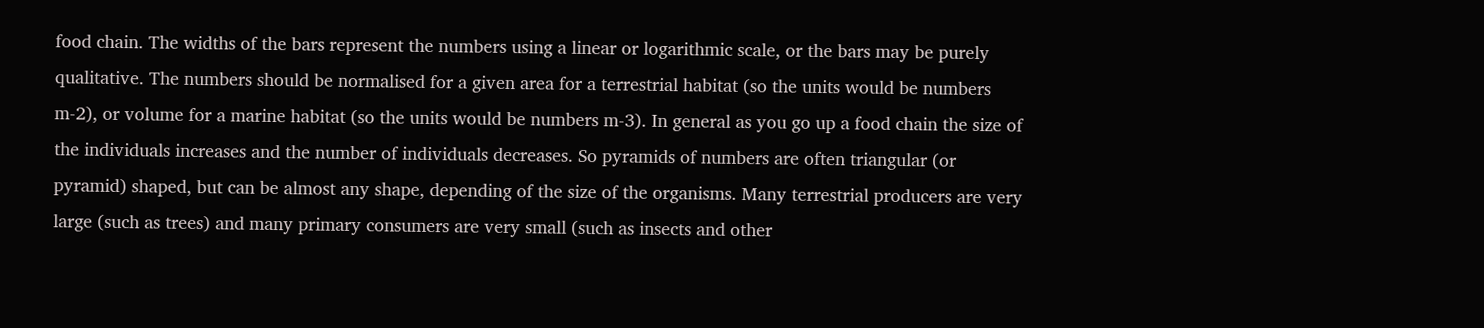food chain. The widths of the bars represent the numbers using a linear or logarithmic scale, or the bars may be purely qualitative. The numbers should be normalised for a given area for a terrestrial habitat (so the units would be numbers m-2), or volume for a marine habitat (so the units would be numbers m-3). In general as you go up a food chain the size of the individuals increases and the number of individuals decreases. So pyramids of numbers are often triangular (or pyramid) shaped, but can be almost any shape, depending of the size of the organisms. Many terrestrial producers are very large (such as trees) and many primary consumers are very small (such as insects and other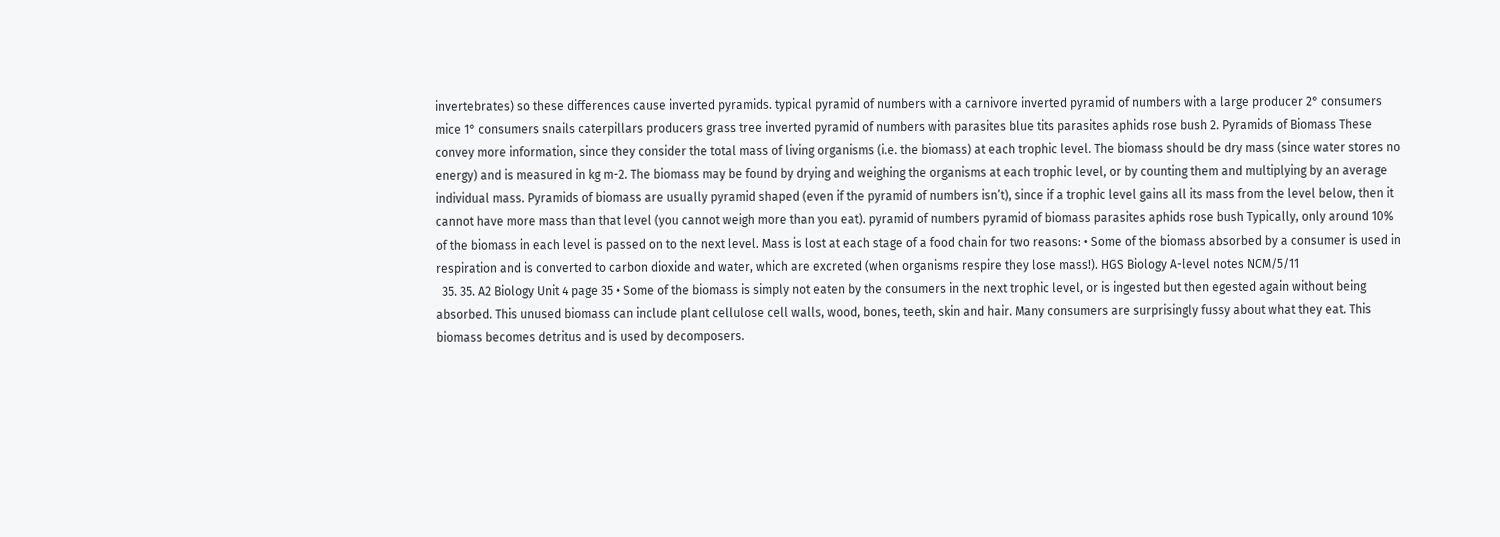invertebrates) so these differences cause inverted pyramids. typical pyramid of numbers with a carnivore inverted pyramid of numbers with a large producer 2° consumers mice 1° consumers snails caterpillars producers grass tree inverted pyramid of numbers with parasites blue tits parasites aphids rose bush 2. Pyramids of Biomass These convey more information, since they consider the total mass of living organisms (i.e. the biomass) at each trophic level. The biomass should be dry mass (since water stores no energy) and is measured in kg m-2. The biomass may be found by drying and weighing the organisms at each trophic level, or by counting them and multiplying by an average individual mass. Pyramids of biomass are usually pyramid shaped (even if the pyramid of numbers isn’t), since if a trophic level gains all its mass from the level below, then it cannot have more mass than that level (you cannot weigh more than you eat). pyramid of numbers pyramid of biomass parasites aphids rose bush Typically, only around 10% of the biomass in each level is passed on to the next level. Mass is lost at each stage of a food chain for two reasons: • Some of the biomass absorbed by a consumer is used in respiration and is converted to carbon dioxide and water, which are excreted (when organisms respire they lose mass!). HGS Biology A-level notes NCM/5/11
  35. 35. A2 Biology Unit 4 page 35 • Some of the biomass is simply not eaten by the consumers in the next trophic level, or is ingested but then egested again without being absorbed. This unused biomass can include plant cellulose cell walls, wood, bones, teeth, skin and hair. Many consumers are surprisingly fussy about what they eat. This biomass becomes detritus and is used by decomposers.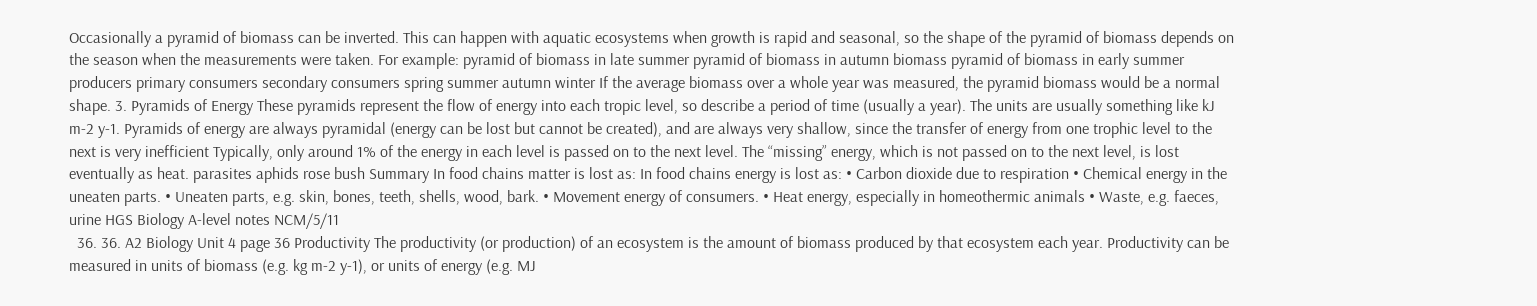Occasionally a pyramid of biomass can be inverted. This can happen with aquatic ecosystems when growth is rapid and seasonal, so the shape of the pyramid of biomass depends on the season when the measurements were taken. For example: pyramid of biomass in late summer pyramid of biomass in autumn biomass pyramid of biomass in early summer producers primary consumers secondary consumers spring summer autumn winter If the average biomass over a whole year was measured, the pyramid biomass would be a normal shape. 3. Pyramids of Energy These pyramids represent the flow of energy into each tropic level, so describe a period of time (usually a year). The units are usually something like kJ m-2 y-1. Pyramids of energy are always pyramidal (energy can be lost but cannot be created), and are always very shallow, since the transfer of energy from one trophic level to the next is very inefficient Typically, only around 1% of the energy in each level is passed on to the next level. The “missing” energy, which is not passed on to the next level, is lost eventually as heat. parasites aphids rose bush Summary In food chains matter is lost as: In food chains energy is lost as: • Carbon dioxide due to respiration • Chemical energy in the uneaten parts. • Uneaten parts, e.g. skin, bones, teeth, shells, wood, bark. • Movement energy of consumers. • Heat energy, especially in homeothermic animals • Waste, e.g. faeces, urine HGS Biology A-level notes NCM/5/11
  36. 36. A2 Biology Unit 4 page 36 Productivity The productivity (or production) of an ecosystem is the amount of biomass produced by that ecosystem each year. Productivity can be measured in units of biomass (e.g. kg m-2 y-1), or units of energy (e.g. MJ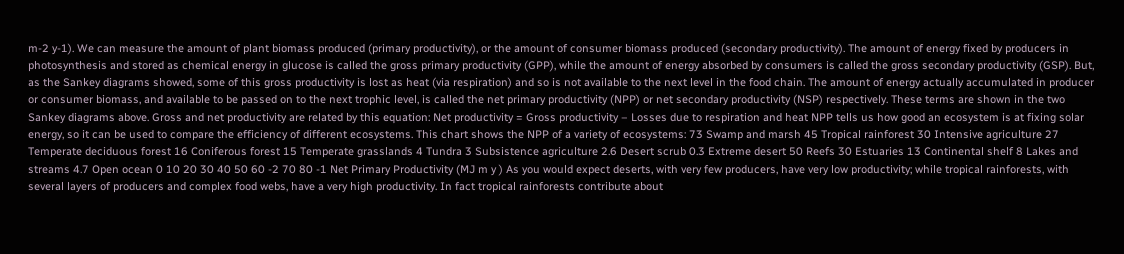m-2 y-1). We can measure the amount of plant biomass produced (primary productivity), or the amount of consumer biomass produced (secondary productivity). The amount of energy fixed by producers in photosynthesis and stored as chemical energy in glucose is called the gross primary productivity (GPP), while the amount of energy absorbed by consumers is called the gross secondary productivity (GSP). But, as the Sankey diagrams showed, some of this gross productivity is lost as heat (via respiration) and so is not available to the next level in the food chain. The amount of energy actually accumulated in producer or consumer biomass, and available to be passed on to the next trophic level, is called the net primary productivity (NPP) or net secondary productivity (NSP) respectively. These terms are shown in the two Sankey diagrams above. Gross and net productivity are related by this equation: Net productivity = Gross productivity – Losses due to respiration and heat NPP tells us how good an ecosystem is at fixing solar energy, so it can be used to compare the efficiency of different ecosystems. This chart shows the NPP of a variety of ecosystems: 73 Swamp and marsh 45 Tropical rainforest 30 Intensive agriculture 27 Temperate deciduous forest 16 Coniferous forest 15 Temperate grasslands 4 Tundra 3 Subsistence agriculture 2.6 Desert scrub 0.3 Extreme desert 50 Reefs 30 Estuaries 13 Continental shelf 8 Lakes and streams 4.7 Open ocean 0 10 20 30 40 50 60 -2 70 80 -1 Net Primary Productivity (MJ m y ) As you would expect deserts, with very few producers, have very low productivity; while tropical rainforests, with several layers of producers and complex food webs, have a very high productivity. In fact tropical rainforests contribute about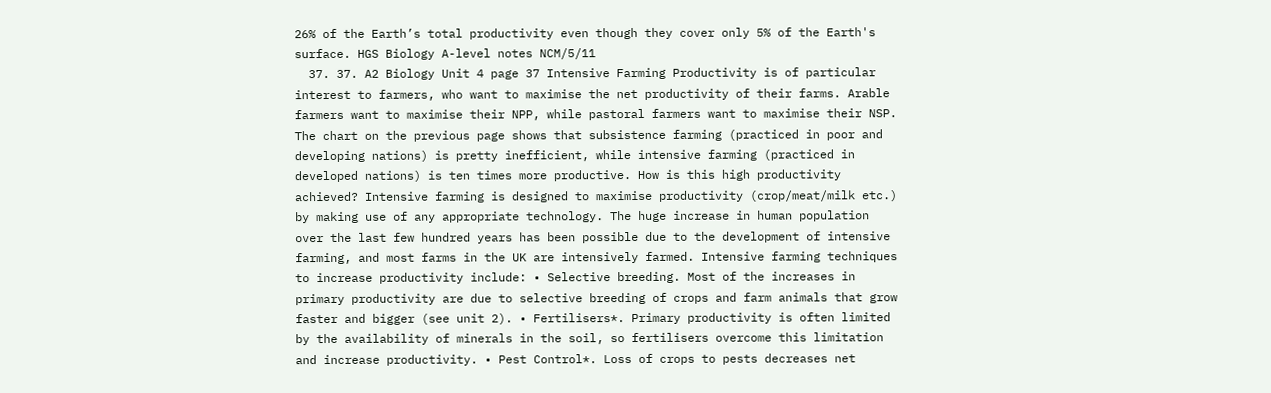26% of the Earth’s total productivity even though they cover only 5% of the Earth's surface. HGS Biology A-level notes NCM/5/11
  37. 37. A2 Biology Unit 4 page 37 Intensive Farming Productivity is of particular interest to farmers, who want to maximise the net productivity of their farms. Arable farmers want to maximise their NPP, while pastoral farmers want to maximise their NSP. The chart on the previous page shows that subsistence farming (practiced in poor and developing nations) is pretty inefficient, while intensive farming (practiced in developed nations) is ten times more productive. How is this high productivity achieved? Intensive farming is designed to maximise productivity (crop/meat/milk etc.) by making use of any appropriate technology. The huge increase in human population over the last few hundred years has been possible due to the development of intensive farming, and most farms in the UK are intensively farmed. Intensive farming techniques to increase productivity include: • Selective breeding. Most of the increases in primary productivity are due to selective breeding of crops and farm animals that grow faster and bigger (see unit 2). • Fertilisers*. Primary productivity is often limited by the availability of minerals in the soil, so fertilisers overcome this limitation and increase productivity. • Pest Control*. Loss of crops to pests decreases net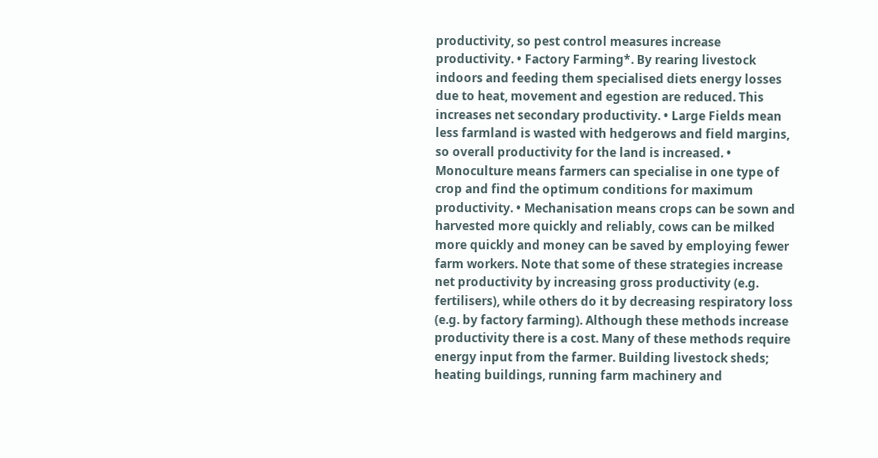productivity, so pest control measures increase productivity. • Factory Farming*. By rearing livestock indoors and feeding them specialised diets energy losses due to heat, movement and egestion are reduced. This increases net secondary productivity. • Large Fields mean less farmland is wasted with hedgerows and field margins, so overall productivity for the land is increased. • Monoculture means farmers can specialise in one type of crop and find the optimum conditions for maximum productivity. • Mechanisation means crops can be sown and harvested more quickly and reliably, cows can be milked more quickly and money can be saved by employing fewer farm workers. Note that some of these strategies increase net productivity by increasing gross productivity (e.g. fertilisers), while others do it by decreasing respiratory loss (e.g. by factory farming). Although these methods increase productivity there is a cost. Many of these methods require energy input from the farmer. Building livestock sheds; heating buildings, running farm machinery and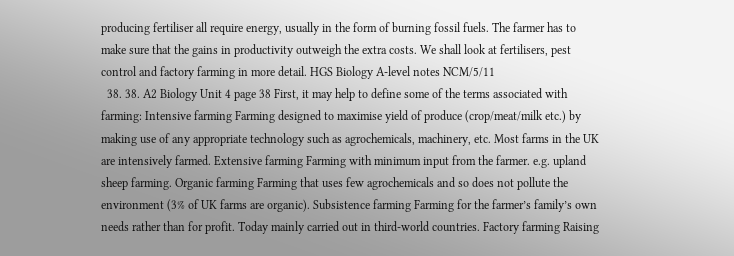producing fertiliser all require energy, usually in the form of burning fossil fuels. The farmer has to make sure that the gains in productivity outweigh the extra costs. We shall look at fertilisers, pest control and factory farming in more detail. HGS Biology A-level notes NCM/5/11
  38. 38. A2 Biology Unit 4 page 38 First, it may help to define some of the terms associated with farming: Intensive farming Farming designed to maximise yield of produce (crop/meat/milk etc.) by making use of any appropriate technology such as agrochemicals, machinery, etc. Most farms in the UK are intensively farmed. Extensive farming Farming with minimum input from the farmer. e.g. upland sheep farming. Organic farming Farming that uses few agrochemicals and so does not pollute the environment (3% of UK farms are organic). Subsistence farming Farming for the farmer’s family’s own needs rather than for profit. Today mainly carried out in third-world countries. Factory farming Raising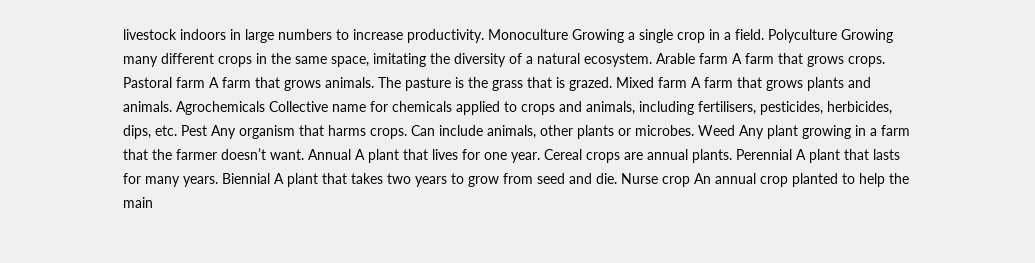livestock indoors in large numbers to increase productivity. Monoculture Growing a single crop in a field. Polyculture Growing many different crops in the same space, imitating the diversity of a natural ecosystem. Arable farm A farm that grows crops. Pastoral farm A farm that grows animals. The pasture is the grass that is grazed. Mixed farm A farm that grows plants and animals. Agrochemicals Collective name for chemicals applied to crops and animals, including fertilisers, pesticides, herbicides, dips, etc. Pest Any organism that harms crops. Can include animals, other plants or microbes. Weed Any plant growing in a farm that the farmer doesn’t want. Annual A plant that lives for one year. Cereal crops are annual plants. Perennial A plant that lasts for many years. Biennial A plant that takes two years to grow from seed and die. Nurse crop An annual crop planted to help the main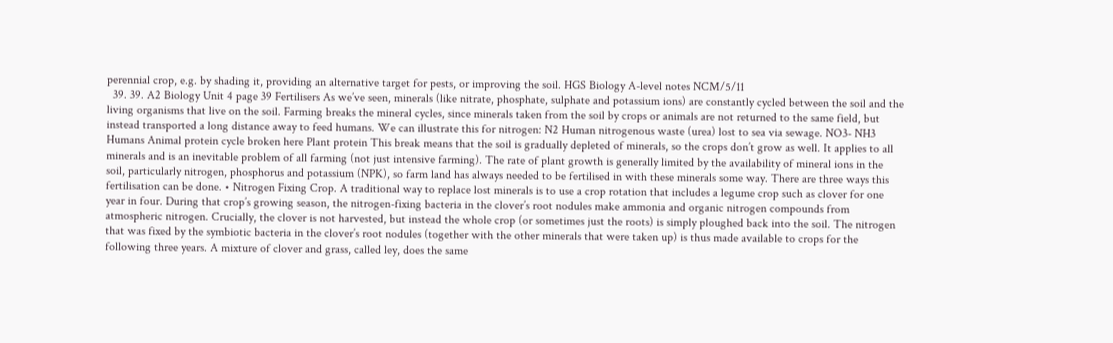perennial crop, e.g. by shading it, providing an alternative target for pests, or improving the soil. HGS Biology A-level notes NCM/5/11
  39. 39. A2 Biology Unit 4 page 39 Fertilisers As we’ve seen, minerals (like nitrate, phosphate, sulphate and potassium ions) are constantly cycled between the soil and the living organisms that live on the soil. Farming breaks the mineral cycles, since minerals taken from the soil by crops or animals are not returned to the same field, but instead transported a long distance away to feed humans. We can illustrate this for nitrogen: N2 Human nitrogenous waste (urea) lost to sea via sewage. NO3- NH3 Humans Animal protein cycle broken here Plant protein This break means that the soil is gradually depleted of minerals, so the crops don’t grow as well. It applies to all minerals and is an inevitable problem of all farming (not just intensive farming). The rate of plant growth is generally limited by the availability of mineral ions in the soil, particularly nitrogen, phosphorus and potassium (NPK), so farm land has always needed to be fertilised in with these minerals some way. There are three ways this fertilisation can be done. • Nitrogen Fixing Crop. A traditional way to replace lost minerals is to use a crop rotation that includes a legume crop such as clover for one year in four. During that crop’s growing season, the nitrogen-fixing bacteria in the clover’s root nodules make ammonia and organic nitrogen compounds from atmospheric nitrogen. Crucially, the clover is not harvested, but instead the whole crop (or sometimes just the roots) is simply ploughed back into the soil. The nitrogen that was fixed by the symbiotic bacteria in the clover’s root nodules (together with the other minerals that were taken up) is thus made available to crops for the following three years. A mixture of clover and grass, called ley, does the same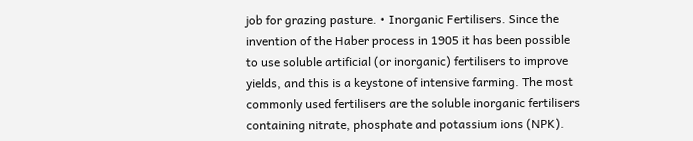job for grazing pasture. • Inorganic Fertilisers. Since the invention of the Haber process in 1905 it has been possible to use soluble artificial (or inorganic) fertilisers to improve yields, and this is a keystone of intensive farming. The most commonly used fertilisers are the soluble inorganic fertilisers containing nitrate, phosphate and potassium ions (NPK).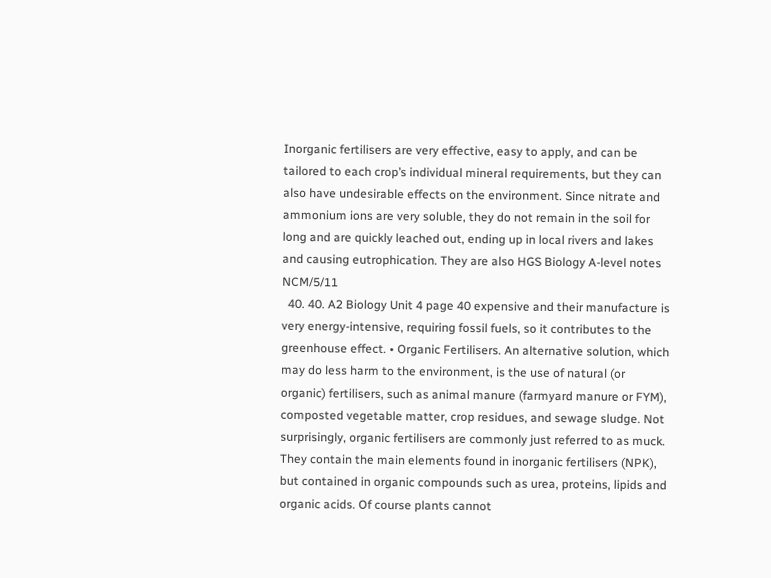Inorganic fertilisers are very effective, easy to apply, and can be tailored to each crop’s individual mineral requirements, but they can also have undesirable effects on the environment. Since nitrate and ammonium ions are very soluble, they do not remain in the soil for long and are quickly leached out, ending up in local rivers and lakes and causing eutrophication. They are also HGS Biology A-level notes NCM/5/11
  40. 40. A2 Biology Unit 4 page 40 expensive and their manufacture is very energy-intensive, requiring fossil fuels, so it contributes to the greenhouse effect. • Organic Fertilisers. An alternative solution, which may do less harm to the environment, is the use of natural (or organic) fertilisers, such as animal manure (farmyard manure or FYM), composted vegetable matter, crop residues, and sewage sludge. Not surprisingly, organic fertilisers are commonly just referred to as muck. They contain the main elements found in inorganic fertilisers (NPK), but contained in organic compounds such as urea, proteins, lipids and organic acids. Of course plants cannot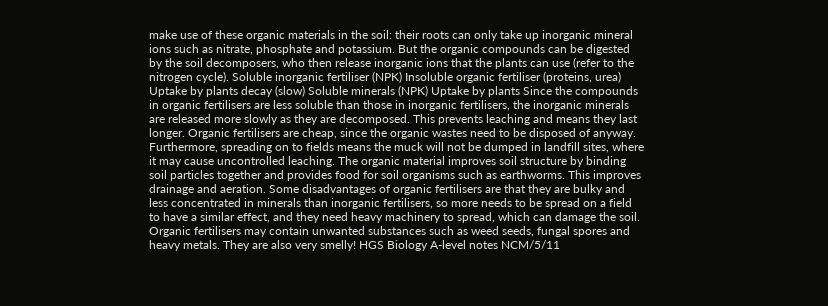make use of these organic materials in the soil: their roots can only take up inorganic mineral ions such as nitrate, phosphate and potassium. But the organic compounds can be digested by the soil decomposers, who then release inorganic ions that the plants can use (refer to the nitrogen cycle). Soluble inorganic fertiliser (NPK) Insoluble organic fertiliser (proteins, urea) Uptake by plants decay (slow) Soluble minerals (NPK) Uptake by plants Since the compounds in organic fertilisers are less soluble than those in inorganic fertilisers, the inorganic minerals are released more slowly as they are decomposed. This prevents leaching and means they last longer. Organic fertilisers are cheap, since the organic wastes need to be disposed of anyway. Furthermore, spreading on to fields means the muck will not be dumped in landfill sites, where it may cause uncontrolled leaching. The organic material improves soil structure by binding soil particles together and provides food for soil organisms such as earthworms. This improves drainage and aeration. Some disadvantages of organic fertilisers are that they are bulky and less concentrated in minerals than inorganic fertilisers, so more needs to be spread on a field to have a similar effect, and they need heavy machinery to spread, which can damage the soil. Organic fertilisers may contain unwanted substances such as weed seeds, fungal spores and heavy metals. They are also very smelly! HGS Biology A-level notes NCM/5/11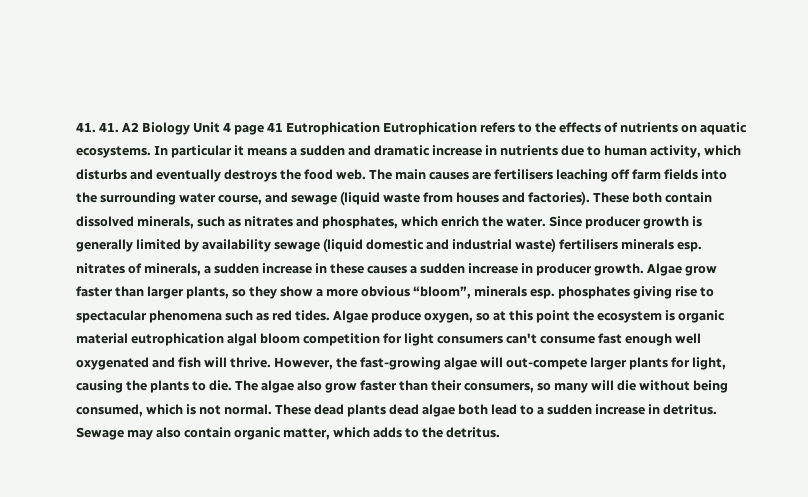41. 41. A2 Biology Unit 4 page 41 Eutrophication Eutrophication refers to the effects of nutrients on aquatic ecosystems. In particular it means a sudden and dramatic increase in nutrients due to human activity, which disturbs and eventually destroys the food web. The main causes are fertilisers leaching off farm fields into the surrounding water course, and sewage (liquid waste from houses and factories). These both contain dissolved minerals, such as nitrates and phosphates, which enrich the water. Since producer growth is generally limited by availability sewage (liquid domestic and industrial waste) fertilisers minerals esp. nitrates of minerals, a sudden increase in these causes a sudden increase in producer growth. Algae grow faster than larger plants, so they show a more obvious “bloom”, minerals esp. phosphates giving rise to spectacular phenomena such as red tides. Algae produce oxygen, so at this point the ecosystem is organic material eutrophication algal bloom competition for light consumers can't consume fast enough well oxygenated and fish will thrive. However, the fast-growing algae will out-compete larger plants for light, causing the plants to die. The algae also grow faster than their consumers, so many will die without being consumed, which is not normal. These dead plants dead algae both lead to a sudden increase in detritus. Sewage may also contain organic matter, which adds to the detritus.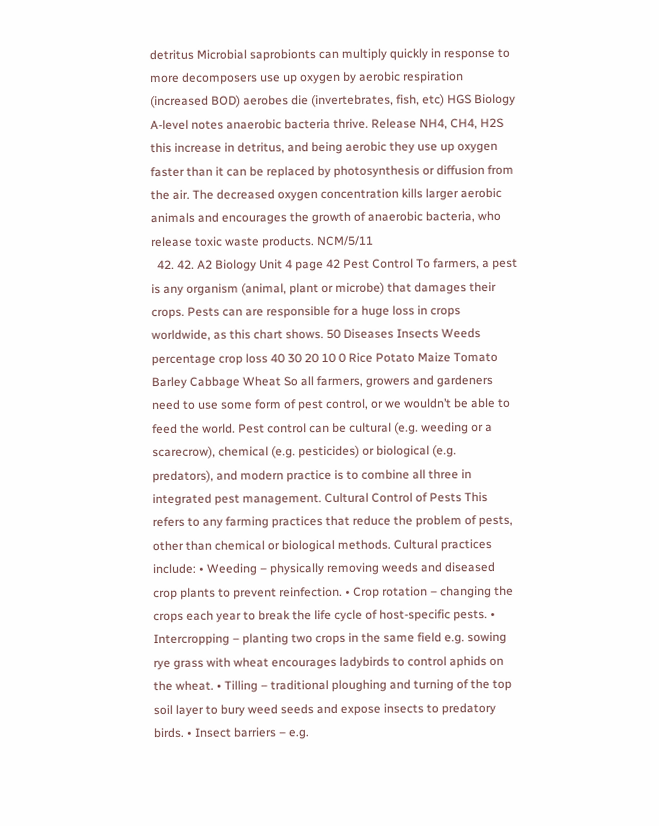detritus Microbial saprobionts can multiply quickly in response to more decomposers use up oxygen by aerobic respiration (increased BOD) aerobes die (invertebrates, fish, etc) HGS Biology A-level notes anaerobic bacteria thrive. Release NH4, CH4, H2S this increase in detritus, and being aerobic they use up oxygen faster than it can be replaced by photosynthesis or diffusion from the air. The decreased oxygen concentration kills larger aerobic animals and encourages the growth of anaerobic bacteria, who release toxic waste products. NCM/5/11
  42. 42. A2 Biology Unit 4 page 42 Pest Control To farmers, a pest is any organism (animal, plant or microbe) that damages their crops. Pests can are responsible for a huge loss in crops worldwide, as this chart shows. 50 Diseases Insects Weeds percentage crop loss 40 30 20 10 0 Rice Potato Maize Tomato Barley Cabbage Wheat So all farmers, growers and gardeners need to use some form of pest control, or we wouldn’t be able to feed the world. Pest control can be cultural (e.g. weeding or a scarecrow), chemical (e.g. pesticides) or biological (e.g. predators), and modern practice is to combine all three in integrated pest management. Cultural Control of Pests This refers to any farming practices that reduce the problem of pests, other than chemical or biological methods. Cultural practices include: • Weeding – physically removing weeds and diseased crop plants to prevent reinfection. • Crop rotation – changing the crops each year to break the life cycle of host-specific pests. • Intercropping – planting two crops in the same field e.g. sowing rye grass with wheat encourages ladybirds to control aphids on the wheat. • Tilling – traditional ploughing and turning of the top soil layer to bury weed seeds and expose insects to predatory birds. • Insect barriers – e.g.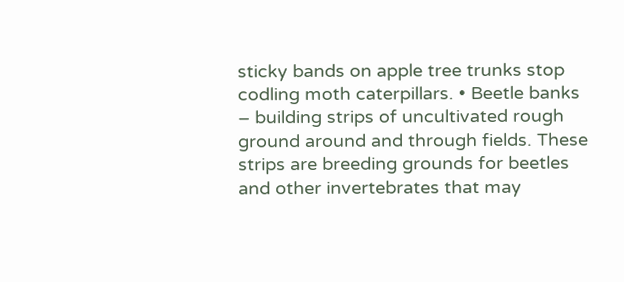sticky bands on apple tree trunks stop codling moth caterpillars. • Beetle banks – building strips of uncultivated rough ground around and through fields. These strips are breeding grounds for beetles and other invertebrates that may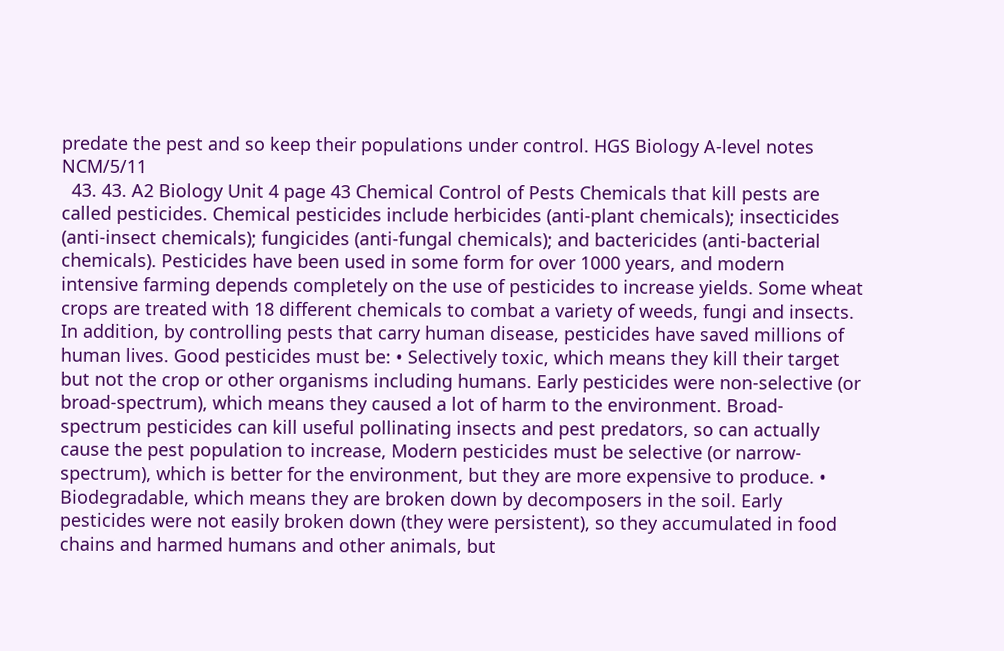predate the pest and so keep their populations under control. HGS Biology A-level notes NCM/5/11
  43. 43. A2 Biology Unit 4 page 43 Chemical Control of Pests Chemicals that kill pests are called pesticides. Chemical pesticides include herbicides (anti-plant chemicals); insecticides (anti-insect chemicals); fungicides (anti-fungal chemicals); and bactericides (anti-bacterial chemicals). Pesticides have been used in some form for over 1000 years, and modern intensive farming depends completely on the use of pesticides to increase yields. Some wheat crops are treated with 18 different chemicals to combat a variety of weeds, fungi and insects. In addition, by controlling pests that carry human disease, pesticides have saved millions of human lives. Good pesticides must be: • Selectively toxic, which means they kill their target but not the crop or other organisms including humans. Early pesticides were non-selective (or broad-spectrum), which means they caused a lot of harm to the environment. Broad-spectrum pesticides can kill useful pollinating insects and pest predators, so can actually cause the pest population to increase, Modern pesticides must be selective (or narrow-spectrum), which is better for the environment, but they are more expensive to produce. • Biodegradable, which means they are broken down by decomposers in the soil. Early pesticides were not easily broken down (they were persistent), so they accumulated in food chains and harmed humans and other animals, but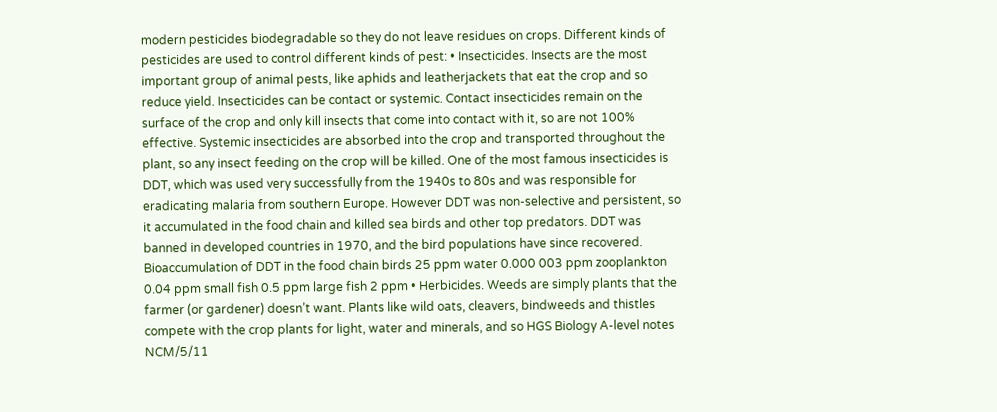modern pesticides biodegradable so they do not leave residues on crops. Different kinds of pesticides are used to control different kinds of pest: • Insecticides. Insects are the most important group of animal pests, like aphids and leatherjackets that eat the crop and so reduce yield. Insecticides can be contact or systemic. Contact insecticides remain on the surface of the crop and only kill insects that come into contact with it, so are not 100% effective. Systemic insecticides are absorbed into the crop and transported throughout the plant, so any insect feeding on the crop will be killed. One of the most famous insecticides is DDT, which was used very successfully from the 1940s to 80s and was responsible for eradicating malaria from southern Europe. However DDT was non-selective and persistent, so it accumulated in the food chain and killed sea birds and other top predators. DDT was banned in developed countries in 1970, and the bird populations have since recovered. Bioaccumulation of DDT in the food chain birds 25 ppm water 0.000 003 ppm zooplankton 0.04 ppm small fish 0.5 ppm large fish 2 ppm • Herbicides. Weeds are simply plants that the farmer (or gardener) doesn’t want. Plants like wild oats, cleavers, bindweeds and thistles compete with the crop plants for light, water and minerals, and so HGS Biology A-level notes NCM/5/11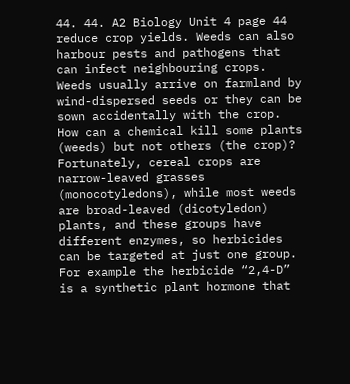44. 44. A2 Biology Unit 4 page 44 reduce crop yields. Weeds can also harbour pests and pathogens that can infect neighbouring crops. Weeds usually arrive on farmland by wind-dispersed seeds or they can be sown accidentally with the crop. How can a chemical kill some plants (weeds) but not others (the crop)? Fortunately, cereal crops are narrow-leaved grasses (monocotyledons), while most weeds are broad-leaved (dicotyledon) plants, and these groups have different enzymes, so herbicides can be targeted at just one group. For example the herbicide “2,4-D” is a synthetic plant hormone that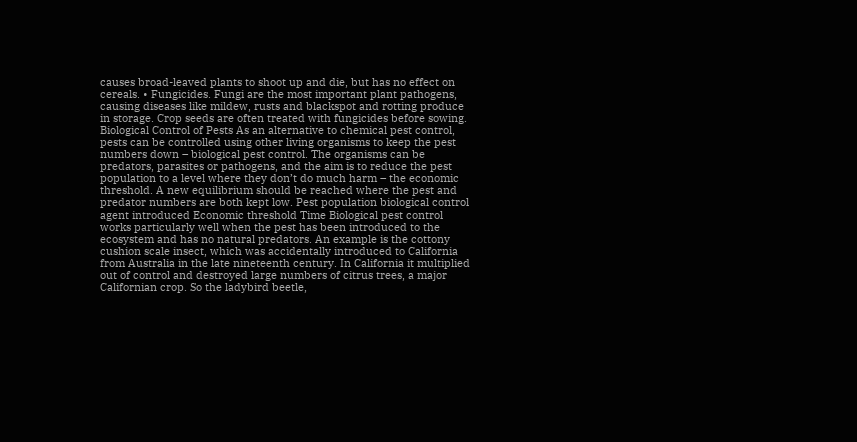causes broad-leaved plants to shoot up and die, but has no effect on cereals. • Fungicides. Fungi are the most important plant pathogens, causing diseases like mildew, rusts and blackspot and rotting produce in storage. Crop seeds are often treated with fungicides before sowing. Biological Control of Pests As an alternative to chemical pest control, pests can be controlled using other living organisms to keep the pest numbers down – biological pest control. The organisms can be predators, parasites or pathogens, and the aim is to reduce the pest population to a level where they don’t do much harm – the economic threshold. A new equilibrium should be reached where the pest and predator numbers are both kept low. Pest population biological control agent introduced Economic threshold Time Biological pest control works particularly well when the pest has been introduced to the ecosystem and has no natural predators. An example is the cottony cushion scale insect, which was accidentally introduced to California from Australia in the late nineteenth century. In California it multiplied out of control and destroyed large numbers of citrus trees, a major Californian crop. So the ladybird beetle,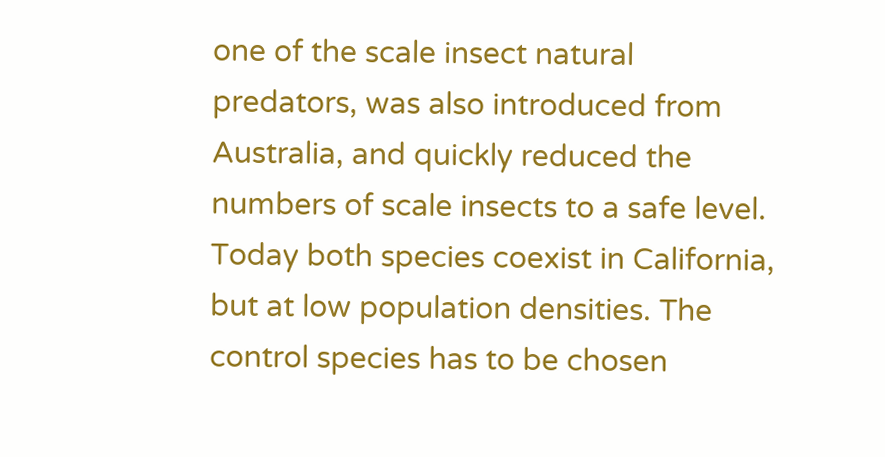one of the scale insect natural predators, was also introduced from Australia, and quickly reduced the numbers of scale insects to a safe level. Today both species coexist in California, but at low population densities. The control species has to be chosen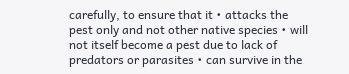carefully, to ensure that it • attacks the pest only and not other native species • will not itself become a pest due to lack of predators or parasites • can survive in the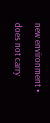new environment • does not carry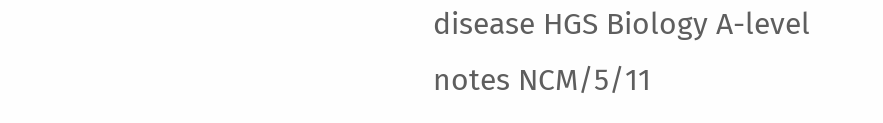disease HGS Biology A-level notes NCM/5/11